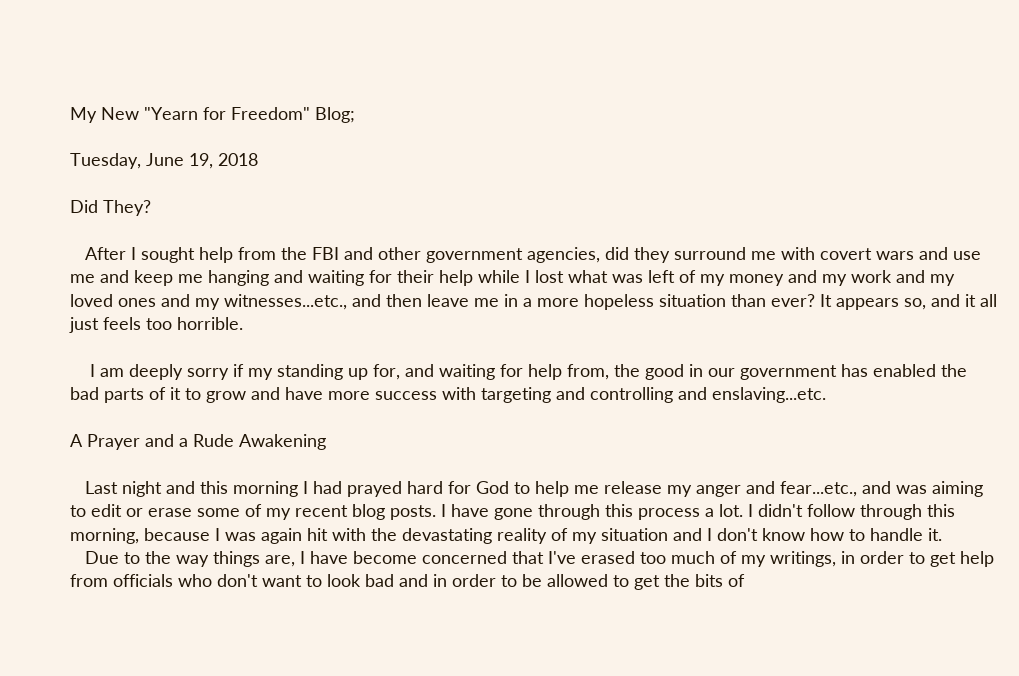My New "Yearn for Freedom" Blog;

Tuesday, June 19, 2018

Did They?

   After I sought help from the FBI and other government agencies, did they surround me with covert wars and use me and keep me hanging and waiting for their help while I lost what was left of my money and my work and my loved ones and my witnesses...etc., and then leave me in a more hopeless situation than ever? It appears so, and it all just feels too horrible.

    I am deeply sorry if my standing up for, and waiting for help from, the good in our government has enabled the bad parts of it to grow and have more success with targeting and controlling and enslaving...etc.

A Prayer and a Rude Awakening

   Last night and this morning I had prayed hard for God to help me release my anger and fear...etc., and was aiming to edit or erase some of my recent blog posts. I have gone through this process a lot. I didn't follow through this morning, because I was again hit with the devastating reality of my situation and I don't know how to handle it.
   Due to the way things are, I have become concerned that I've erased too much of my writings, in order to get help from officials who don't want to look bad and in order to be allowed to get the bits of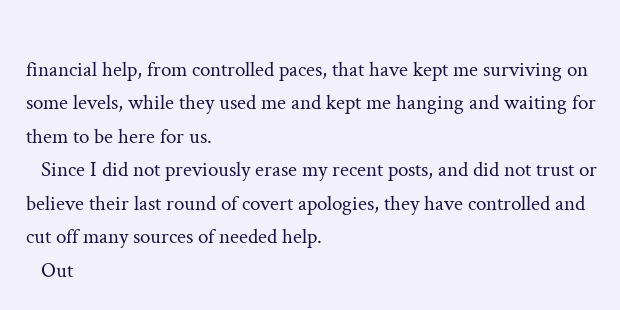financial help, from controlled paces, that have kept me surviving on some levels, while they used me and kept me hanging and waiting for them to be here for us.
   Since I did not previously erase my recent posts, and did not trust or believe their last round of covert apologies, they have controlled and cut off many sources of needed help.
   Out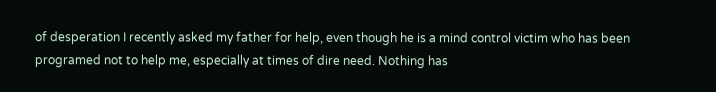of desperation I recently asked my father for help, even though he is a mind control victim who has been programed not to help me, especially at times of dire need. Nothing has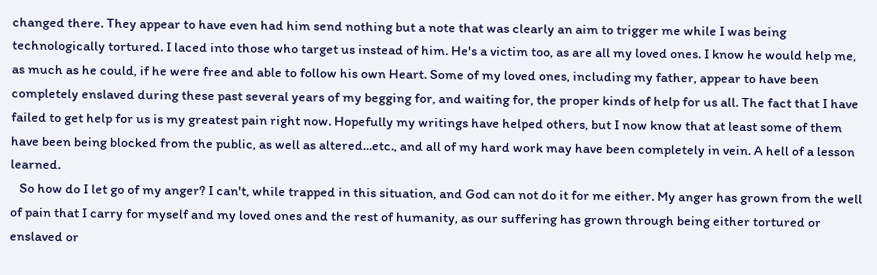changed there. They appear to have even had him send nothing but a note that was clearly an aim to trigger me while I was being technologically tortured. I laced into those who target us instead of him. He's a victim too, as are all my loved ones. I know he would help me, as much as he could, if he were free and able to follow his own Heart. Some of my loved ones, including my father, appear to have been completely enslaved during these past several years of my begging for, and waiting for, the proper kinds of help for us all. The fact that I have failed to get help for us is my greatest pain right now. Hopefully my writings have helped others, but I now know that at least some of them have been being blocked from the public, as well as altered...etc., and all of my hard work may have been completely in vein. A hell of a lesson learned.
   So how do I let go of my anger? I can't, while trapped in this situation, and God can not do it for me either. My anger has grown from the well of pain that I carry for myself and my loved ones and the rest of humanity, as our suffering has grown through being either tortured or enslaved or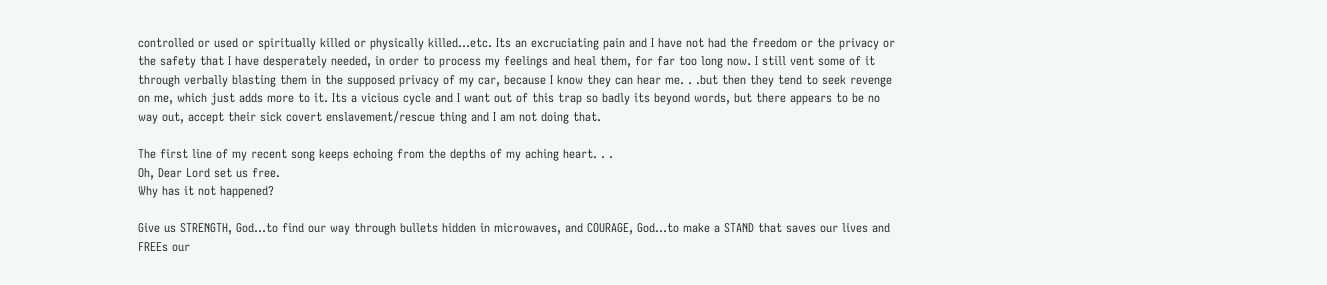controlled or used or spiritually killed or physically killed...etc. Its an excruciating pain and I have not had the freedom or the privacy or the safety that I have desperately needed, in order to process my feelings and heal them, for far too long now. I still vent some of it through verbally blasting them in the supposed privacy of my car, because I know they can hear me. . .but then they tend to seek revenge on me, which just adds more to it. Its a vicious cycle and I want out of this trap so badly its beyond words, but there appears to be no way out, accept their sick covert enslavement/rescue thing and I am not doing that.

The first line of my recent song keeps echoing from the depths of my aching heart. . .
Oh, Dear Lord set us free.
Why has it not happened?

Give us STRENGTH, God...to find our way through bullets hidden in microwaves, and COURAGE, God...to make a STAND that saves our lives and FREEs our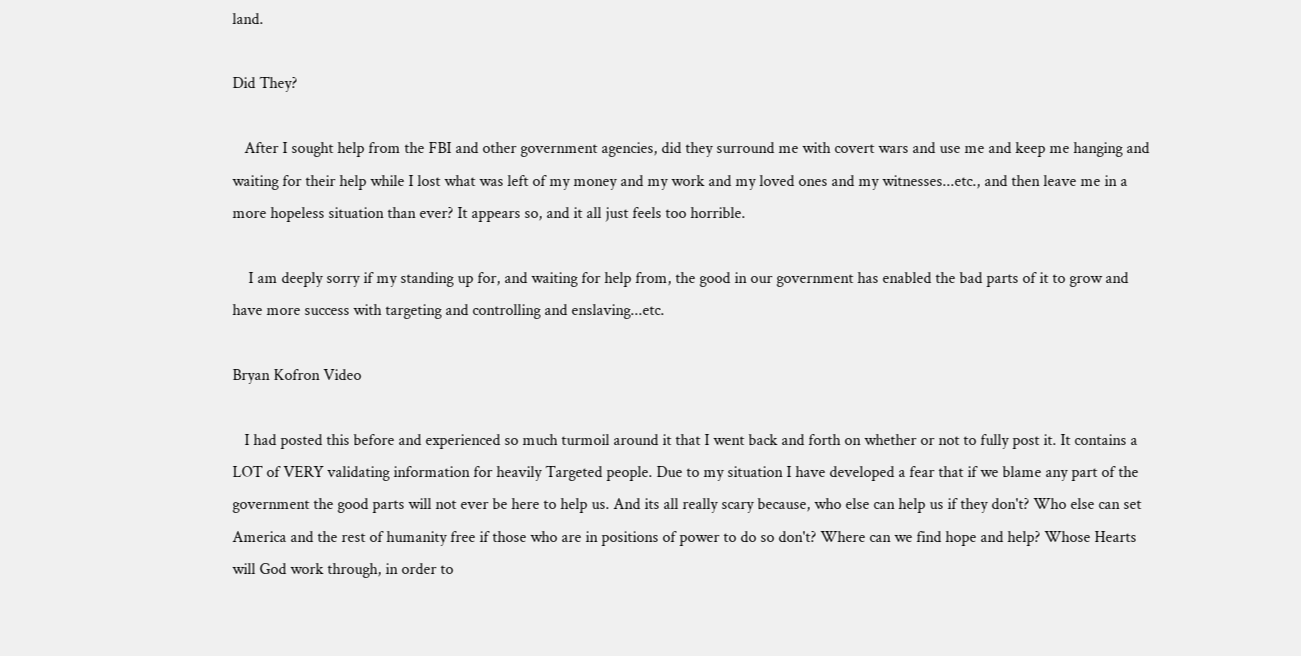land.

Did They?

   After I sought help from the FBI and other government agencies, did they surround me with covert wars and use me and keep me hanging and waiting for their help while I lost what was left of my money and my work and my loved ones and my witnesses...etc., and then leave me in a more hopeless situation than ever? It appears so, and it all just feels too horrible.

    I am deeply sorry if my standing up for, and waiting for help from, the good in our government has enabled the bad parts of it to grow and have more success with targeting and controlling and enslaving...etc.

Bryan Kofron Video

   I had posted this before and experienced so much turmoil around it that I went back and forth on whether or not to fully post it. It contains a LOT of VERY validating information for heavily Targeted people. Due to my situation I have developed a fear that if we blame any part of the government the good parts will not ever be here to help us. And its all really scary because, who else can help us if they don't? Who else can set America and the rest of humanity free if those who are in positions of power to do so don't? Where can we find hope and help? Whose Hearts will God work through, in order to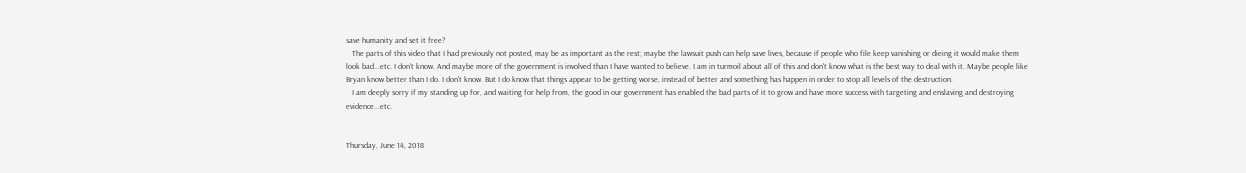save humanity and set it free?
   The parts of this video that I had previously not posted, may be as important as the rest; maybe the lawsuit push can help save lives, because if people who file keep vanishing or dieing it would make them look bad...etc. I don't know. And maybe more of the government is involved than I have wanted to believe. I am in turmoil about all of this and don't know what is the best way to deal with it. Maybe people like Bryan know better than I do. I don't know. But I do know that things appear to be getting worse, instead of better and something has happen in order to stop all levels of the destruction.
   I am deeply sorry if my standing up for, and waiting for help from, the good in our government has enabled the bad parts of it to grow and have more success with targeting and enslaving and destroying evidence...etc.


Thursday, June 14, 2018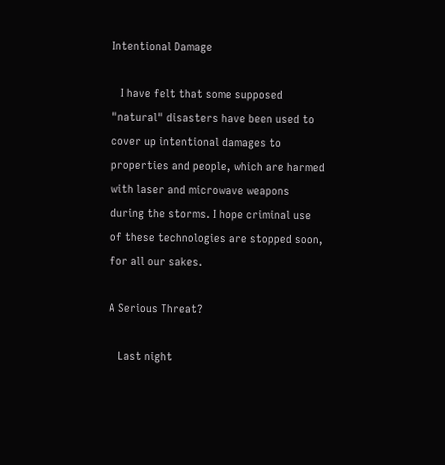Intentional Damage

   I have felt that some supposed "natural" disasters have been used to cover up intentional damages to properties and people, which are harmed with laser and microwave weapons during the storms. I hope criminal use of these technologies are stopped soon, for all our sakes.

A Serious Threat?

   Last night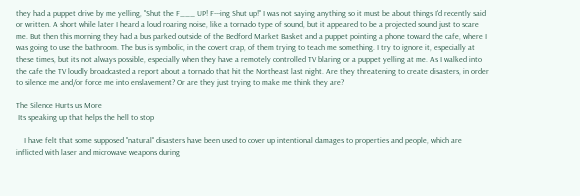they had a puppet drive by me yelling, "Shut the F___ UP! F---ing Shut up!" I was not saying anything so it must be about things I'd recently said or written. A short while later I heard a loud roaring noise, like a tornado type of sound, but it appeared to be a projected sound just to scare me. But then this morning they had a bus parked outside of the Bedford Market Basket and a puppet pointing a phone toward the cafe, where I was going to use the bathroom. The bus is symbolic, in the covert crap, of them trying to teach me something. I try to ignore it, especially at these times, but its not always possible, especially when they have a remotely controlled TV blaring or a puppet yelling at me. As I walked into the cafe the TV loudly broadcasted a report about a tornado that hit the Northeast last night. Are they threatening to create disasters, in order to silence me and/or force me into enslavement? Or are they just trying to make me think they are?

The Silence Hurts us More
 Its speaking up that helps the hell to stop

    I have felt that some supposed "natural" disasters have been used to cover up intentional damages to properties and people, which are inflicted with laser and microwave weapons during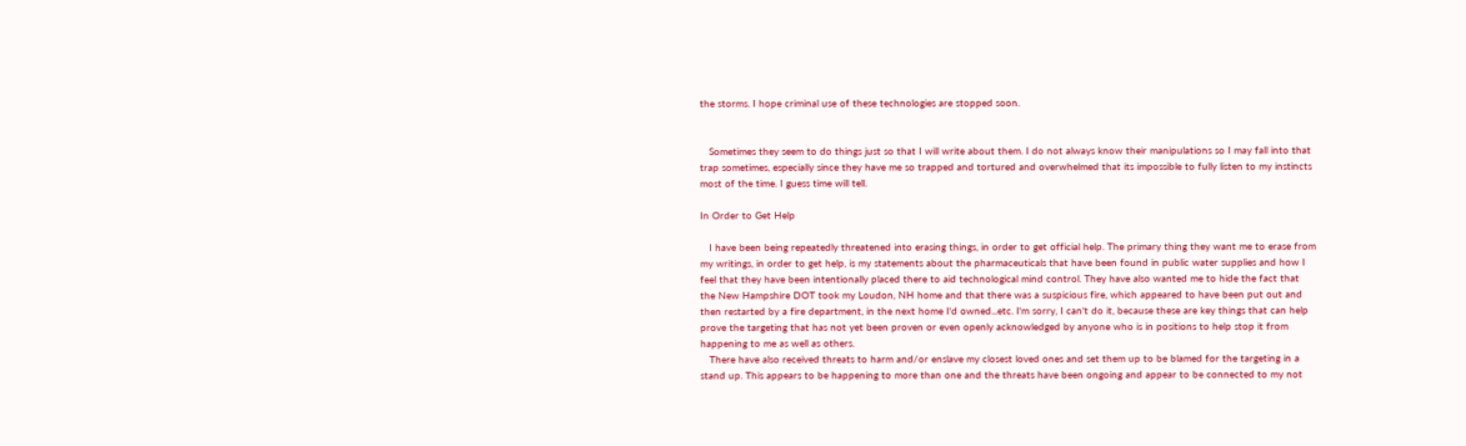the storms. I hope criminal use of these technologies are stopped soon.


   Sometimes they seem to do things just so that I will write about them. I do not always know their manipulations so I may fall into that trap sometimes, especially since they have me so trapped and tortured and overwhelmed that its impossible to fully listen to my instincts most of the time. I guess time will tell.

In Order to Get Help

   I have been being repeatedly threatened into erasing things, in order to get official help. The primary thing they want me to erase from my writings, in order to get help, is my statements about the pharmaceuticals that have been found in public water supplies and how I feel that they have been intentionally placed there to aid technological mind control. They have also wanted me to hide the fact that the New Hampshire DOT took my Loudon, NH home and that there was a suspicious fire, which appeared to have been put out and then restarted by a fire department, in the next home I'd owned...etc. I'm sorry, I can't do it, because these are key things that can help prove the targeting that has not yet been proven or even openly acknowledged by anyone who is in positions to help stop it from happening to me as well as others.
   There have also received threats to harm and/or enslave my closest loved ones and set them up to be blamed for the targeting in a stand up. This appears to be happening to more than one and the threats have been ongoing and appear to be connected to my not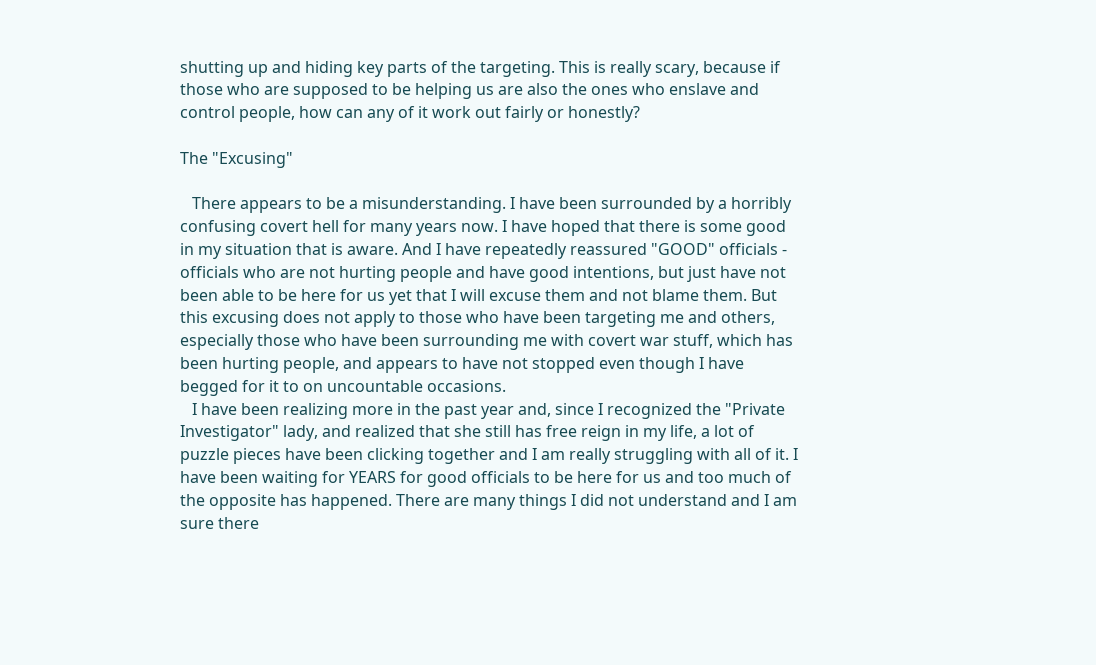shutting up and hiding key parts of the targeting. This is really scary, because if those who are supposed to be helping us are also the ones who enslave and control people, how can any of it work out fairly or honestly?

The "Excusing"

   There appears to be a misunderstanding. I have been surrounded by a horribly confusing covert hell for many years now. I have hoped that there is some good in my situation that is aware. And I have repeatedly reassured "GOOD" officials - officials who are not hurting people and have good intentions, but just have not been able to be here for us yet that I will excuse them and not blame them. But this excusing does not apply to those who have been targeting me and others, especially those who have been surrounding me with covert war stuff, which has been hurting people, and appears to have not stopped even though I have begged for it to on uncountable occasions.
   I have been realizing more in the past year and, since I recognized the "Private Investigator" lady, and realized that she still has free reign in my life, a lot of puzzle pieces have been clicking together and I am really struggling with all of it. I have been waiting for YEARS for good officials to be here for us and too much of the opposite has happened. There are many things I did not understand and I am sure there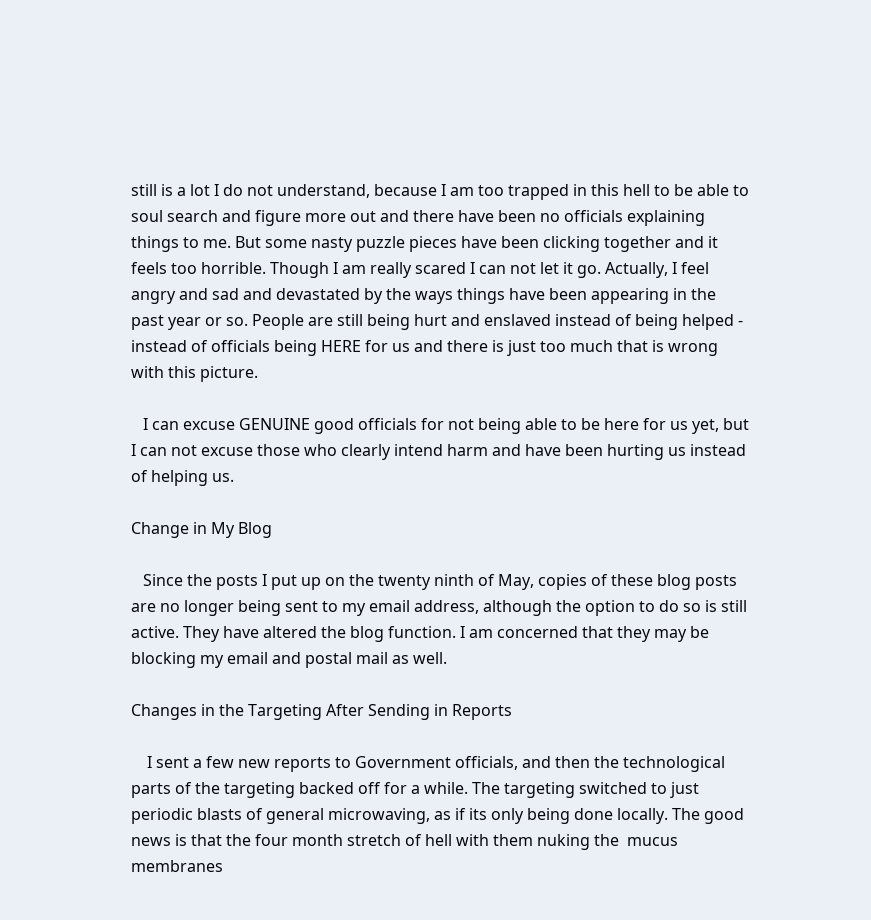still is a lot I do not understand, because I am too trapped in this hell to be able to soul search and figure more out and there have been no officials explaining things to me. But some nasty puzzle pieces have been clicking together and it feels too horrible. Though I am really scared I can not let it go. Actually, I feel angry and sad and devastated by the ways things have been appearing in the past year or so. People are still being hurt and enslaved instead of being helped - instead of officials being HERE for us and there is just too much that is wrong with this picture.

   I can excuse GENUINE good officials for not being able to be here for us yet, but I can not excuse those who clearly intend harm and have been hurting us instead of helping us.

Change in My Blog

   Since the posts I put up on the twenty ninth of May, copies of these blog posts are no longer being sent to my email address, although the option to do so is still active. They have altered the blog function. I am concerned that they may be blocking my email and postal mail as well.

Changes in the Targeting After Sending in Reports

    I sent a few new reports to Government officials, and then the technological parts of the targeting backed off for a while. The targeting switched to just periodic blasts of general microwaving, as if its only being done locally. The good news is that the four month stretch of hell with them nuking the  mucus membranes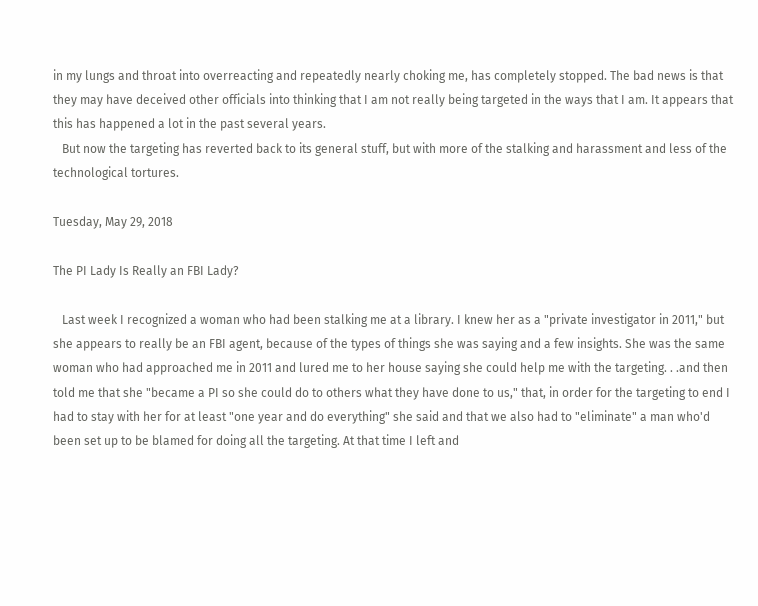in my lungs and throat into overreacting and repeatedly nearly choking me, has completely stopped. The bad news is that they may have deceived other officials into thinking that I am not really being targeted in the ways that I am. It appears that this has happened a lot in the past several years.
   But now the targeting has reverted back to its general stuff, but with more of the stalking and harassment and less of the technological tortures.

Tuesday, May 29, 2018

The PI Lady Is Really an FBI Lady?

   Last week I recognized a woman who had been stalking me at a library. I knew her as a "private investigator in 2011," but she appears to really be an FBI agent, because of the types of things she was saying and a few insights. She was the same woman who had approached me in 2011 and lured me to her house saying she could help me with the targeting. . .and then told me that she "became a PI so she could do to others what they have done to us," that, in order for the targeting to end I had to stay with her for at least "one year and do everything" she said and that we also had to "eliminate" a man who'd been set up to be blamed for doing all the targeting. At that time I left and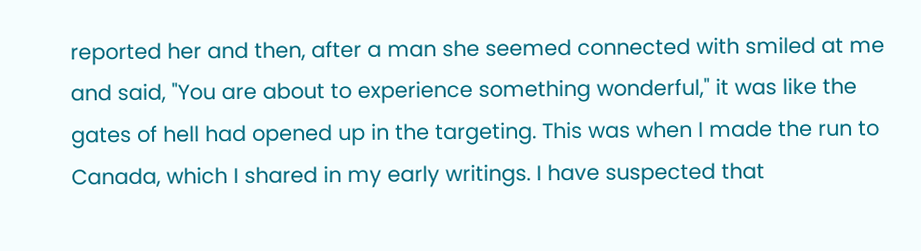reported her and then, after a man she seemed connected with smiled at me and said, "You are about to experience something wonderful," it was like the gates of hell had opened up in the targeting. This was when I made the run to Canada, which I shared in my early writings. I have suspected that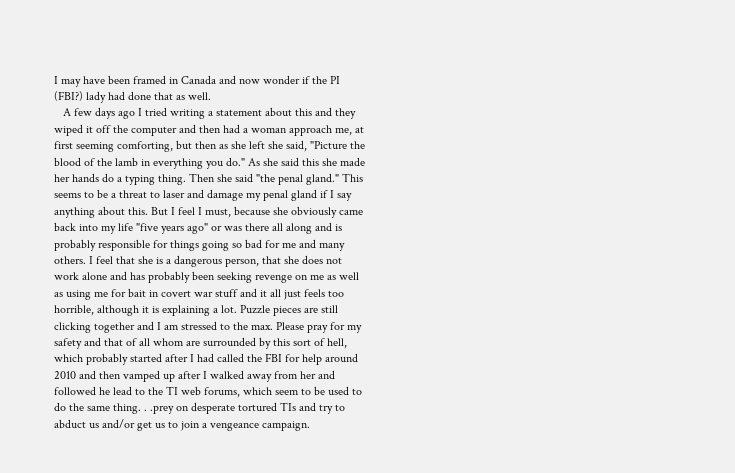I may have been framed in Canada and now wonder if the PI (FBI?) lady had done that as well.
   A few days ago I tried writing a statement about this and they wiped it off the computer and then had a woman approach me, at first seeming comforting, but then as she left she said, "Picture the blood of the lamb in everything you do." As she said this she made her hands do a typing thing. Then she said "the penal gland." This seems to be a threat to laser and damage my penal gland if I say anything about this. But I feel I must, because she obviously came back into my life "five years ago" or was there all along and is probably responsible for things going so bad for me and many others. I feel that she is a dangerous person, that she does not work alone and has probably been seeking revenge on me as well as using me for bait in covert war stuff and it all just feels too horrible, although it is explaining a lot. Puzzle pieces are still clicking together and I am stressed to the max. Please pray for my safety and that of all whom are surrounded by this sort of hell, which probably started after I had called the FBI for help around 2010 and then vamped up after I walked away from her and followed he lead to the TI web forums, which seem to be used to do the same thing. . .prey on desperate tortured TIs and try to abduct us and/or get us to join a vengeance campaign.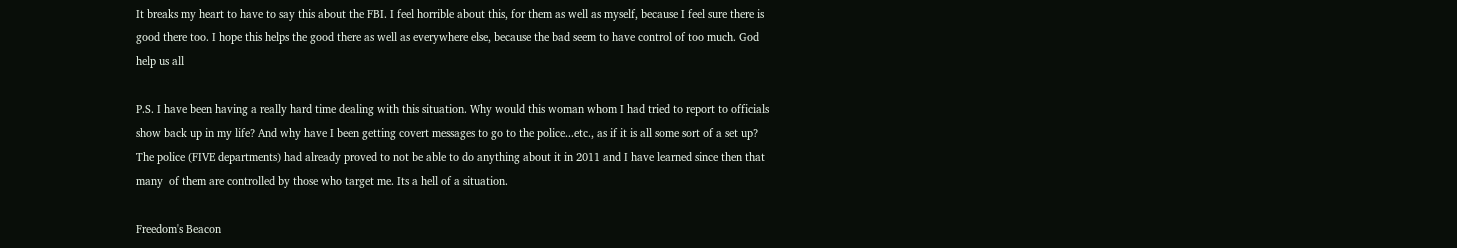It breaks my heart to have to say this about the FBI. I feel horrible about this, for them as well as myself, because I feel sure there is good there too. I hope this helps the good there as well as everywhere else, because the bad seem to have control of too much. God help us all

P.S. I have been having a really hard time dealing with this situation. Why would this woman whom I had tried to report to officials show back up in my life? And why have I been getting covert messages to go to the police...etc., as if it is all some sort of a set up? The police (FIVE departments) had already proved to not be able to do anything about it in 2011 and I have learned since then that many  of them are controlled by those who target me. Its a hell of a situation.

Freedom's Beacon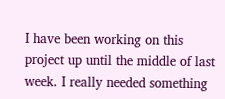I have been working on this project up until the middle of last week. I really needed something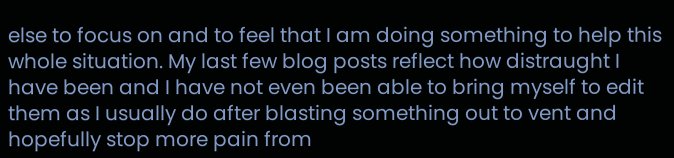else to focus on and to feel that I am doing something to help this whole situation. My last few blog posts reflect how distraught I have been and I have not even been able to bring myself to edit them as I usually do after blasting something out to vent and hopefully stop more pain from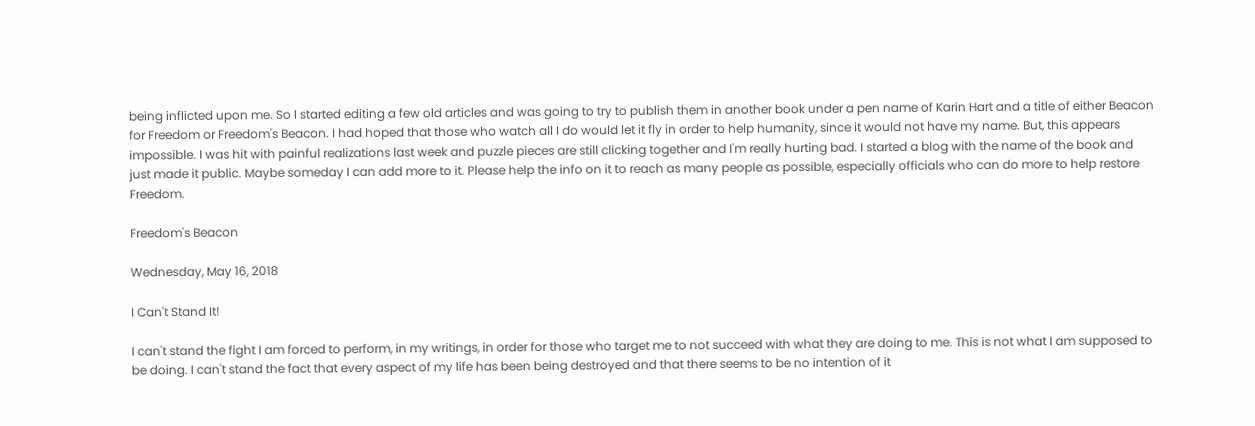being inflicted upon me. So I started editing a few old articles and was going to try to publish them in another book under a pen name of Karin Hart and a title of either Beacon for Freedom or Freedom's Beacon. I had hoped that those who watch all I do would let it fly in order to help humanity, since it would not have my name. But, this appears impossible. I was hit with painful realizations last week and puzzle pieces are still clicking together and I'm really hurting bad. I started a blog with the name of the book and just made it public. Maybe someday I can add more to it. Please help the info on it to reach as many people as possible, especially officials who can do more to help restore Freedom.

Freedom's Beacon

Wednesday, May 16, 2018

I Can't Stand It!

I can't stand the fight I am forced to perform, in my writings, in order for those who target me to not succeed with what they are doing to me. This is not what I am supposed to be doing. I can't stand the fact that every aspect of my life has been being destroyed and that there seems to be no intention of it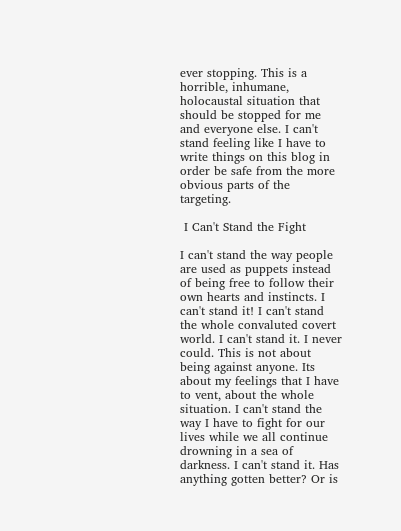ever stopping. This is a horrible, inhumane, holocaustal situation that should be stopped for me and everyone else. I can't stand feeling like I have to write things on this blog in order be safe from the more obvious parts of the targeting.

 I Can't Stand the Fight

I can't stand the way people are used as puppets instead of being free to follow their own hearts and instincts. I can't stand it! I can't stand the whole convaluted covert world. I can't stand it. I never could. This is not about being against anyone. Its about my feelings that I have to vent, about the whole situation. I can't stand the way I have to fight for our lives while we all continue drowning in a sea of darkness. I can't stand it. Has anything gotten better? Or is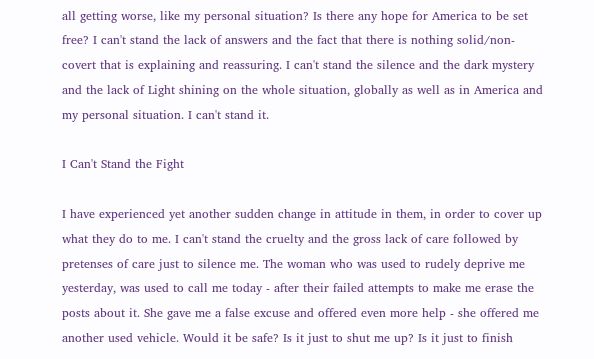all getting worse, like my personal situation? Is there any hope for America to be set free? I can't stand the lack of answers and the fact that there is nothing solid/non-covert that is explaining and reassuring. I can't stand the silence and the dark mystery and the lack of Light shining on the whole situation, globally as well as in America and my personal situation. I can't stand it.

I Can't Stand the Fight

I have experienced yet another sudden change in attitude in them, in order to cover up what they do to me. I can't stand the cruelty and the gross lack of care followed by pretenses of care just to silence me. The woman who was used to rudely deprive me yesterday, was used to call me today - after their failed attempts to make me erase the posts about it. She gave me a false excuse and offered even more help - she offered me another used vehicle. Would it be safe? Is it just to shut me up? Is it just to finish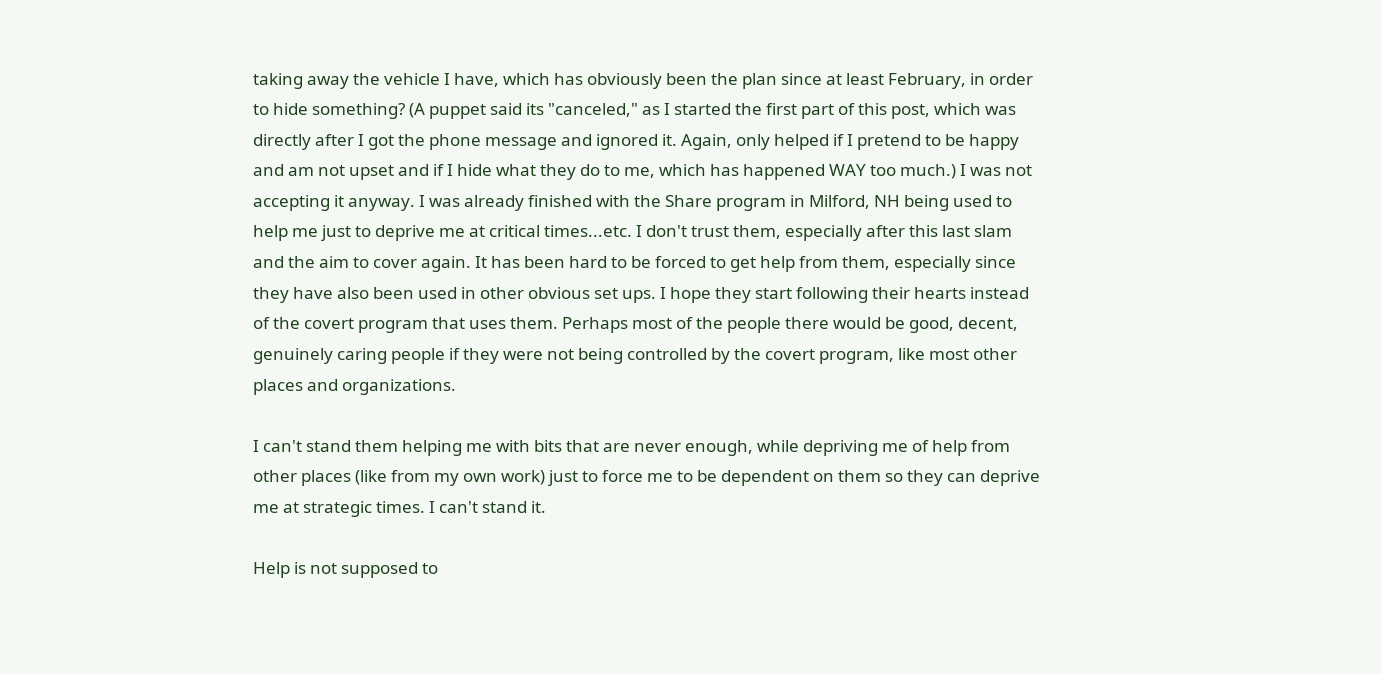taking away the vehicle I have, which has obviously been the plan since at least February, in order to hide something? (A puppet said its "canceled," as I started the first part of this post, which was directly after I got the phone message and ignored it. Again, only helped if I pretend to be happy and am not upset and if I hide what they do to me, which has happened WAY too much.) I was not accepting it anyway. I was already finished with the Share program in Milford, NH being used to help me just to deprive me at critical times...etc. I don't trust them, especially after this last slam and the aim to cover again. It has been hard to be forced to get help from them, especially since they have also been used in other obvious set ups. I hope they start following their hearts instead of the covert program that uses them. Perhaps most of the people there would be good, decent, genuinely caring people if they were not being controlled by the covert program, like most other places and organizations.

I can't stand them helping me with bits that are never enough, while depriving me of help from other places (like from my own work) just to force me to be dependent on them so they can deprive me at strategic times. I can't stand it.

Help is not supposed to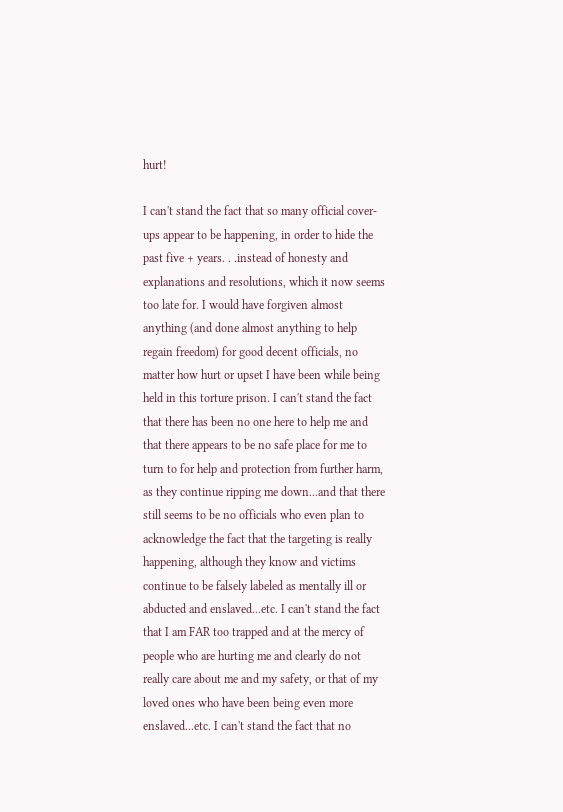hurt!

I can't stand the fact that so many official cover-ups appear to be happening, in order to hide the past five + years. . .instead of honesty and explanations and resolutions, which it now seems too late for. I would have forgiven almost anything (and done almost anything to help regain freedom) for good decent officials, no matter how hurt or upset I have been while being held in this torture prison. I can't stand the fact that there has been no one here to help me and that there appears to be no safe place for me to turn to for help and protection from further harm, as they continue ripping me down...and that there still seems to be no officials who even plan to acknowledge the fact that the targeting is really happening, although they know and victims continue to be falsely labeled as mentally ill or abducted and enslaved...etc. I can't stand the fact that I am FAR too trapped and at the mercy of people who are hurting me and clearly do not really care about me and my safety, or that of my loved ones who have been being even more enslaved...etc. I can't stand the fact that no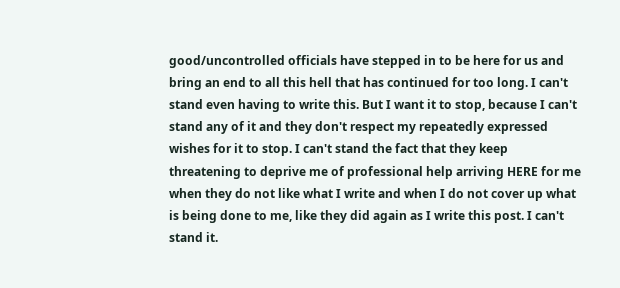good/uncontrolled officials have stepped in to be here for us and bring an end to all this hell that has continued for too long. I can't stand even having to write this. But I want it to stop, because I can't stand any of it and they don't respect my repeatedly expressed wishes for it to stop. I can't stand the fact that they keep threatening to deprive me of professional help arriving HERE for me when they do not like what I write and when I do not cover up what is being done to me, like they did again as I write this post. I can't stand it.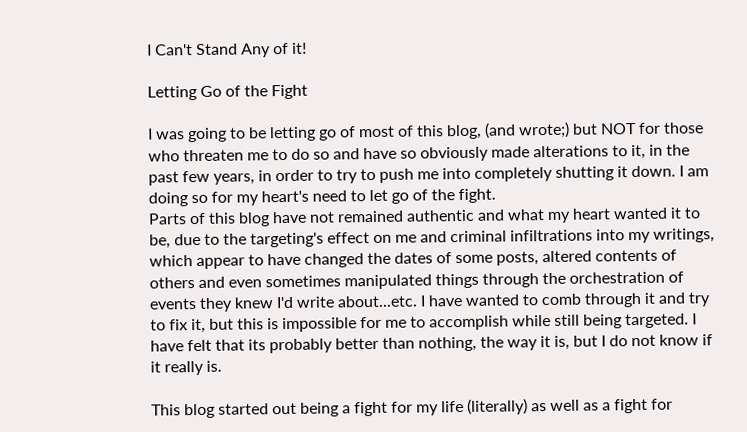I Can't Stand Any of it!

Letting Go of the Fight

I was going to be letting go of most of this blog, (and wrote;) but NOT for those who threaten me to do so and have so obviously made alterations to it, in the past few years, in order to try to push me into completely shutting it down. I am doing so for my heart's need to let go of the fight.
Parts of this blog have not remained authentic and what my heart wanted it to be, due to the targeting's effect on me and criminal infiltrations into my writings, which appear to have changed the dates of some posts, altered contents of others and even sometimes manipulated things through the orchestration of events they knew I'd write about...etc. I have wanted to comb through it and try to fix it, but this is impossible for me to accomplish while still being targeted. I have felt that its probably better than nothing, the way it is, but I do not know if it really is.

This blog started out being a fight for my life (literally) as well as a fight for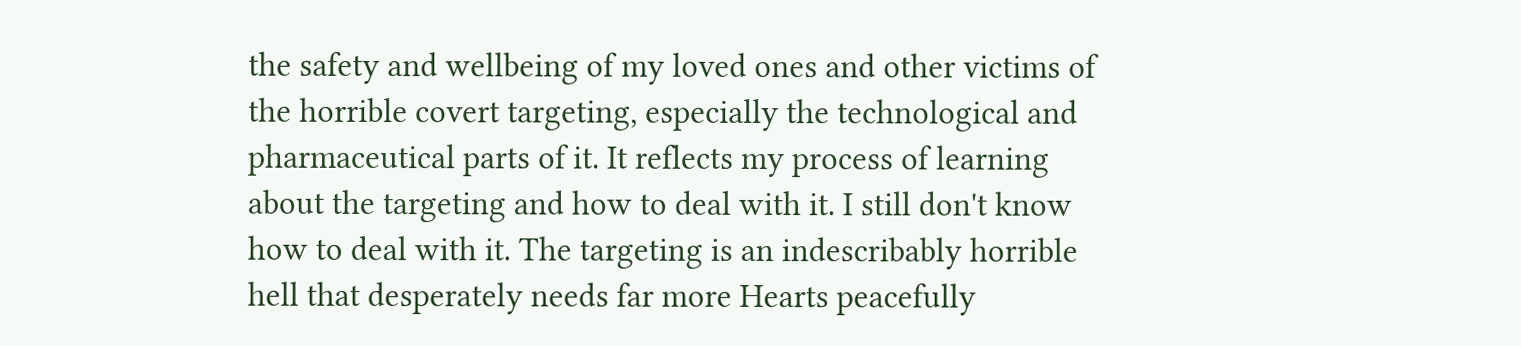the safety and wellbeing of my loved ones and other victims of the horrible covert targeting, especially the technological and pharmaceutical parts of it. It reflects my process of learning about the targeting and how to deal with it. I still don't know how to deal with it. The targeting is an indescribably horrible hell that desperately needs far more Hearts peacefully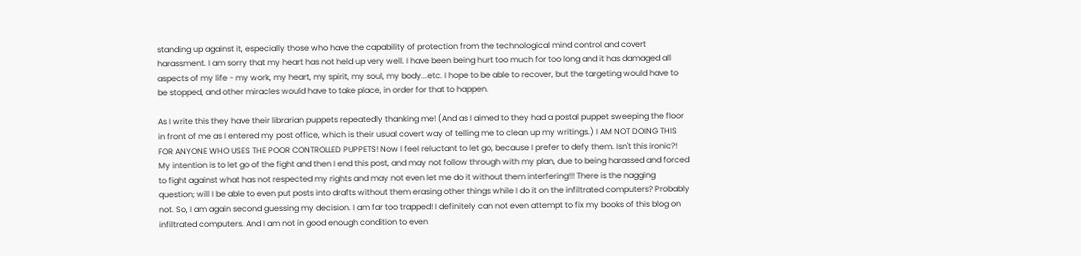standing up against it, especially those who have the capability of protection from the technological mind control and covert harassment. I am sorry that my heart has not held up very well. I have been being hurt too much for too long and it has damaged all aspects of my life - my work, my heart, my spirit, my soul, my body...etc. I hope to be able to recover, but the targeting would have to be stopped, and other miracles would have to take place, in order for that to happen.

As I write this they have their librarian puppets repeatedly thanking me! (And as I aimed to they had a postal puppet sweeping the floor in front of me as I entered my post office, which is their usual covert way of telling me to clean up my writings.) I AM NOT DOING THIS FOR ANYONE WHO USES THE POOR CONTROLLED PUPPETS! Now I feel reluctant to let go, because I prefer to defy them. Isn't this ironic?! My intention is to let go of the fight and then I end this post, and may not follow through with my plan, due to being harassed and forced to fight against what has not respected my rights and may not even let me do it without them interfering!!! There is the nagging question; will I be able to even put posts into drafts without them erasing other things while I do it on the infiltrated computers? Probably not. So, I am again second guessing my decision. I am far too trapped! I definitely can not even attempt to fix my books of this blog on infiltrated computers. And I am not in good enough condition to even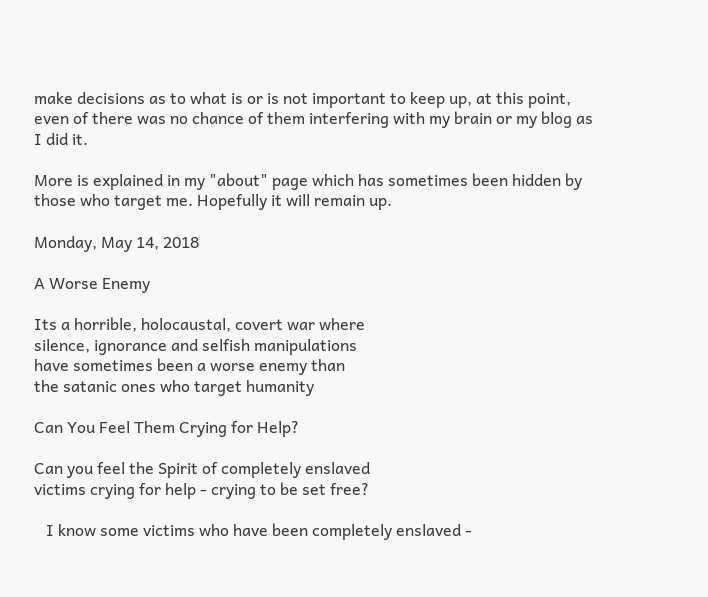make decisions as to what is or is not important to keep up, at this point, even of there was no chance of them interfering with my brain or my blog as I did it.

More is explained in my "about" page which has sometimes been hidden by those who target me. Hopefully it will remain up.

Monday, May 14, 2018

A Worse Enemy

Its a horrible, holocaustal, covert war where
silence, ignorance and selfish manipulations
have sometimes been a worse enemy than
the satanic ones who target humanity

Can You Feel Them Crying for Help?

Can you feel the Spirit of completely enslaved
victims crying for help - crying to be set free?

   I know some victims who have been completely enslaved -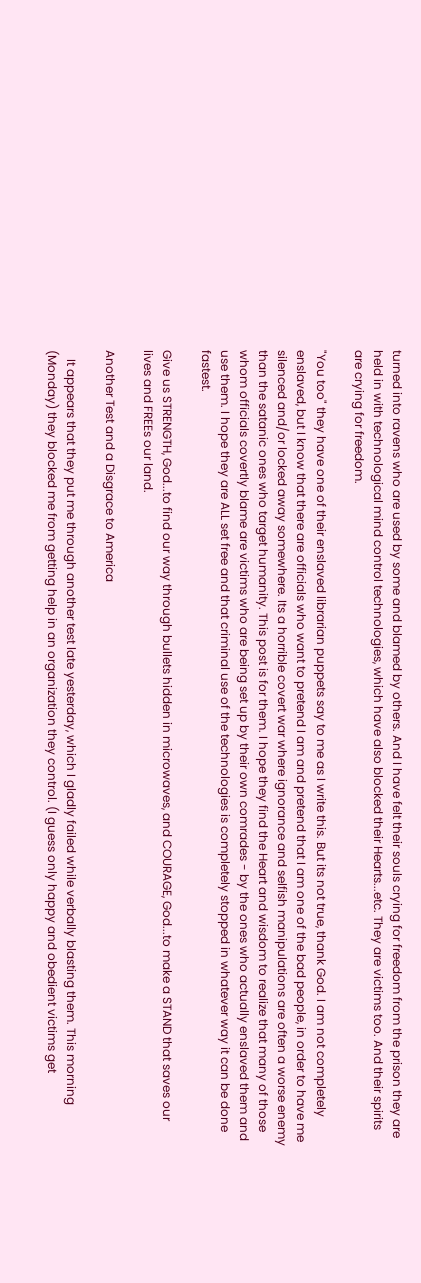turned into ravens who are used by some and blamed by others. And I have felt their souls crying for freedom from the prison they are held in with technological mind control technologies, which have also blocked their Hearts...etc. They are victims too. And their spirits are crying for freedom.

"You too" they have one of their enslaved librarian puppets say to me as I write this. But its not true, thank God. I am not completely enslaved, but I know that there are officials who want to pretend I am and pretend that I am one of the bad people, in order to have me silenced and/or locked away somewhere. Its a horrible covert war where ignorance and selfish manipulations are often a worse enemy than the satanic ones who target humanity. This post is for them. I hope they find the Heart and wisdom to realize that many of those whom officials covertly blame are victims who are being set up by their own comrades - by the ones who actually enslaved them and use them. I hope they are ALL set free and that criminal use of the technologies is completely stopped in whatever way it can be done fastest.

Give us STRENGTH, God...to find our way through bullets hidden in microwaves, and COURAGE, God...to make a STAND that saves our lives and FREEs our land.

Another Test and a Disgrace to America

   It appears that they put me through another test late yesterday, which I gladly failed while verbally blasting them. This morning (Monday) they blocked me from getting help in an organization they control. (I guess only happy and obedient victims get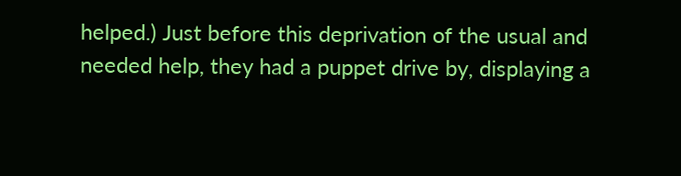helped.) Just before this deprivation of the usual and needed help, they had a puppet drive by, displaying a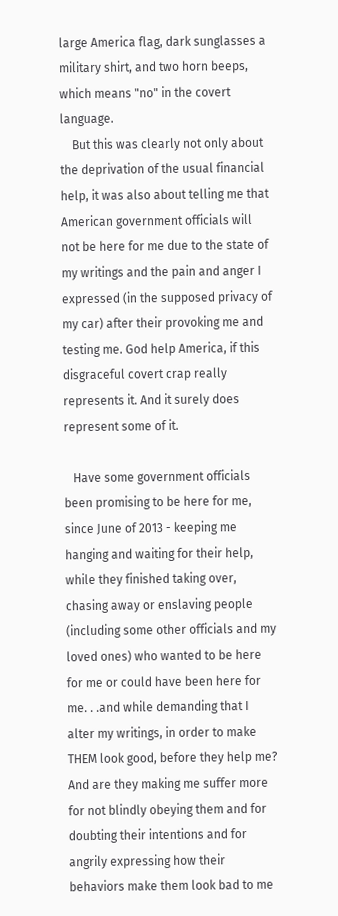large America flag, dark sunglasses a military shirt, and two horn beeps, which means "no" in the covert language.
    But this was clearly not only about the deprivation of the usual financial help, it was also about telling me that American government officials will not be here for me due to the state of my writings and the pain and anger I expressed (in the supposed privacy of my car) after their provoking me and testing me. God help America, if this disgraceful covert crap really represents it. And it surely does represent some of it.

   Have some government officials been promising to be here for me, since June of 2013 - keeping me hanging and waiting for their help, while they finished taking over, chasing away or enslaving people (including some other officials and my loved ones) who wanted to be here for me or could have been here for me. . .and while demanding that I alter my writings, in order to make THEM look good, before they help me? And are they making me suffer more for not blindly obeying them and for doubting their intentions and for angrily expressing how their behaviors make them look bad to me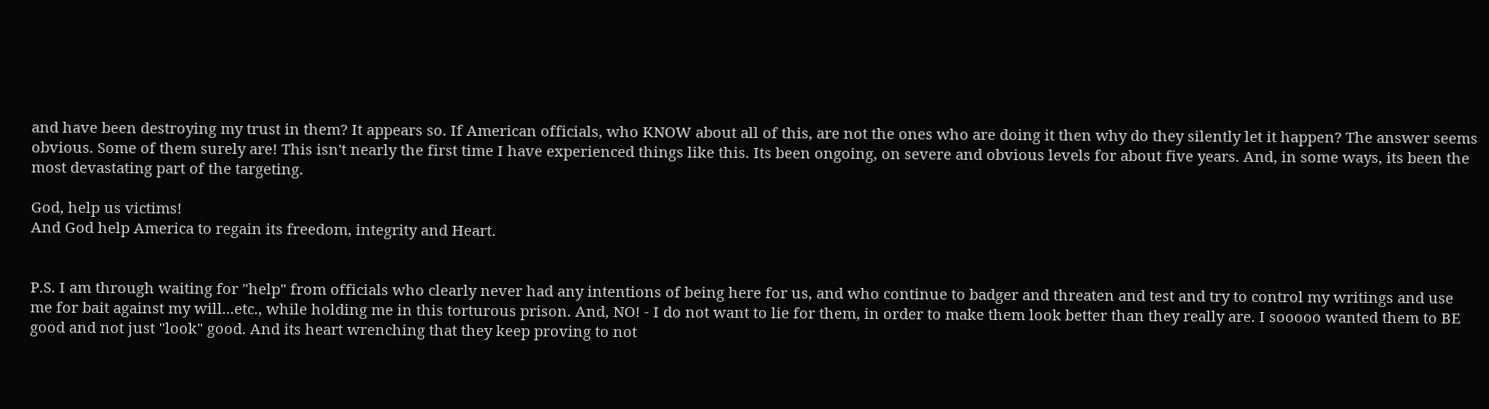and have been destroying my trust in them? It appears so. If American officials, who KNOW about all of this, are not the ones who are doing it then why do they silently let it happen? The answer seems obvious. Some of them surely are! This isn't nearly the first time I have experienced things like this. Its been ongoing, on severe and obvious levels for about five years. And, in some ways, its been the most devastating part of the targeting.

God, help us victims!
And God help America to regain its freedom, integrity and Heart.


P.S. I am through waiting for "help" from officials who clearly never had any intentions of being here for us, and who continue to badger and threaten and test and try to control my writings and use me for bait against my will...etc., while holding me in this torturous prison. And, NO! - I do not want to lie for them, in order to make them look better than they really are. I sooooo wanted them to BE good and not just "look" good. And its heart wrenching that they keep proving to not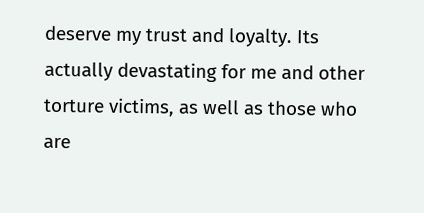deserve my trust and loyalty. Its actually devastating for me and other torture victims, as well as those who are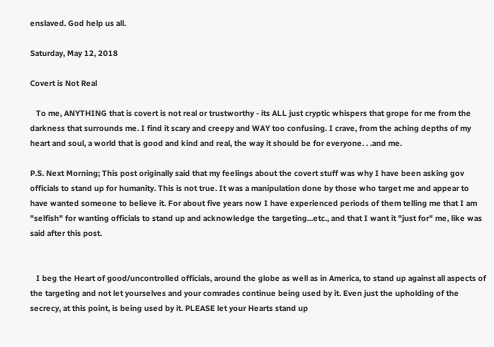enslaved. God help us all.

Saturday, May 12, 2018

Covert is Not Real

   To me, ANYTHING that is covert is not real or trustworthy - its ALL just cryptic whispers that grope for me from the darkness that surrounds me. I find it scary and creepy and WAY too confusing. I crave, from the aching depths of my heart and soul, a world that is good and kind and real, the way it should be for everyone. . .and me.

P.S. Next Morning; This post originally said that my feelings about the covert stuff was why I have been asking gov officials to stand up for humanity. This is not true. It was a manipulation done by those who target me and appear to have wanted someone to believe it. For about five years now I have experienced periods of them telling me that I am "selfish" for wanting officials to stand up and acknowledge the targeting...etc., and that I want it "just for" me, like was said after this post.


   I beg the Heart of good/uncontrolled officials, around the globe as well as in America, to stand up against all aspects of the targeting and not let yourselves and your comrades continue being used by it. Even just the upholding of the secrecy, at this point, is being used by it. PLEASE let your Hearts stand up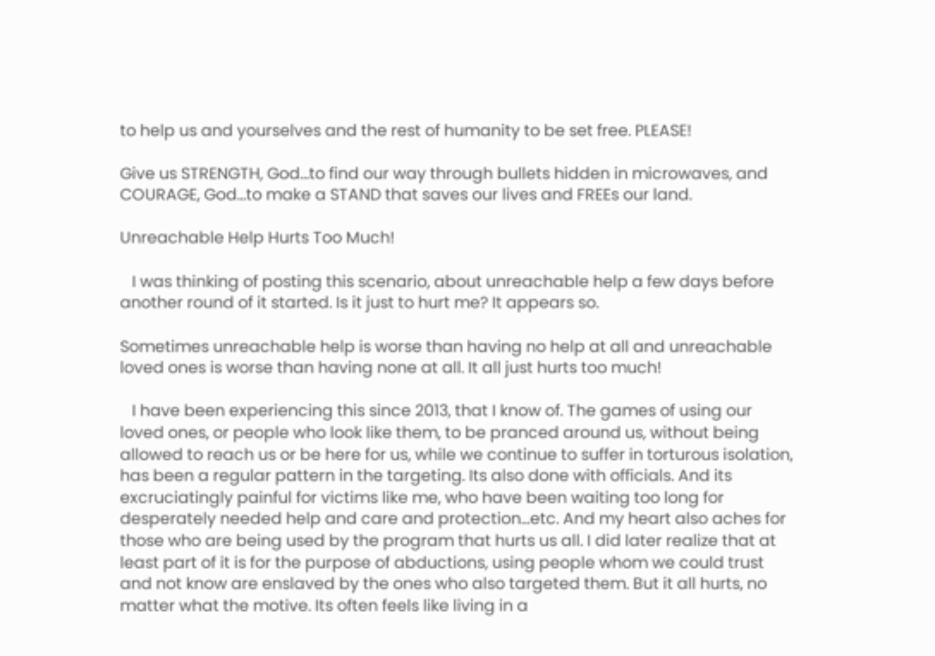to help us and yourselves and the rest of humanity to be set free. PLEASE!

Give us STRENGTH, God...to find our way through bullets hidden in microwaves, and COURAGE, God...to make a STAND that saves our lives and FREEs our land.

Unreachable Help Hurts Too Much!

   I was thinking of posting this scenario, about unreachable help a few days before another round of it started. Is it just to hurt me? It appears so.

Sometimes unreachable help is worse than having no help at all and unreachable loved ones is worse than having none at all. It all just hurts too much!

   I have been experiencing this since 2013, that I know of. The games of using our loved ones, or people who look like them, to be pranced around us, without being allowed to reach us or be here for us, while we continue to suffer in torturous isolation, has been a regular pattern in the targeting. Its also done with officials. And its excruciatingly painful for victims like me, who have been waiting too long for desperately needed help and care and protection...etc. And my heart also aches for those who are being used by the program that hurts us all. I did later realize that at least part of it is for the purpose of abductions, using people whom we could trust and not know are enslaved by the ones who also targeted them. But it all hurts, no matter what the motive. Its often feels like living in a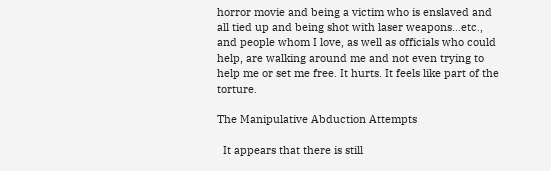horror movie and being a victim who is enslaved and all tied up and being shot with laser weapons…etc., and people whom I love, as well as officials who could help, are walking around me and not even trying to help me or set me free. It hurts. It feels like part of the torture.

The Manipulative Abduction Attempts

  It appears that there is still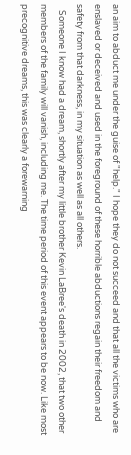an aim to abduct me under the guise of "help." I hope they do not succeed and that all the victims who are enslaved or deceived and used in the foreground of these horrible abductions regain their freedom and safety from that darkness, in my situation as well as all others.
   Someone I know had a dream, shortly after my little brother Kevin LaBree's death in 2002, that two other members of the family will vanish, including me. The time period of this event appears to be now. Like most precognitive dreams, this was clearly a forewarning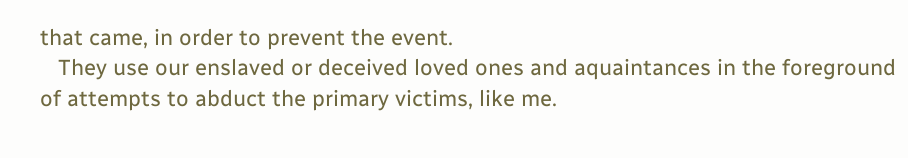that came, in order to prevent the event.
   They use our enslaved or deceived loved ones and aquaintances in the foreground of attempts to abduct the primary victims, like me.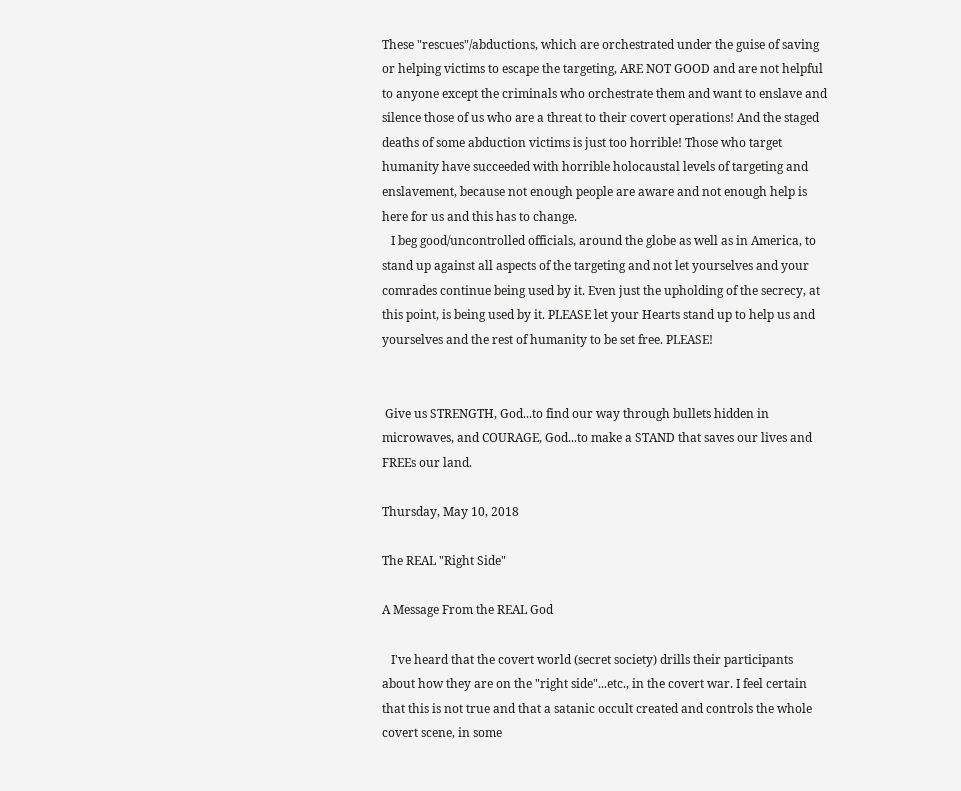These "rescues"/abductions, which are orchestrated under the guise of saving or helping victims to escape the targeting, ARE NOT GOOD and are not helpful to anyone except the criminals who orchestrate them and want to enslave and silence those of us who are a threat to their covert operations! And the staged deaths of some abduction victims is just too horrible! Those who target humanity have succeeded with horrible holocaustal levels of targeting and enslavement, because not enough people are aware and not enough help is here for us and this has to change.
   I beg good/uncontrolled officials, around the globe as well as in America, to stand up against all aspects of the targeting and not let yourselves and your comrades continue being used by it. Even just the upholding of the secrecy, at this point, is being used by it. PLEASE let your Hearts stand up to help us and yourselves and the rest of humanity to be set free. PLEASE!


 Give us STRENGTH, God...to find our way through bullets hidden in microwaves, and COURAGE, God...to make a STAND that saves our lives and FREEs our land.

Thursday, May 10, 2018

The REAL "Right Side"

A Message From the REAL God

   I've heard that the covert world (secret society) drills their participants about how they are on the "right side"...etc., in the covert war. I feel certain that this is not true and that a satanic occult created and controls the whole covert scene, in some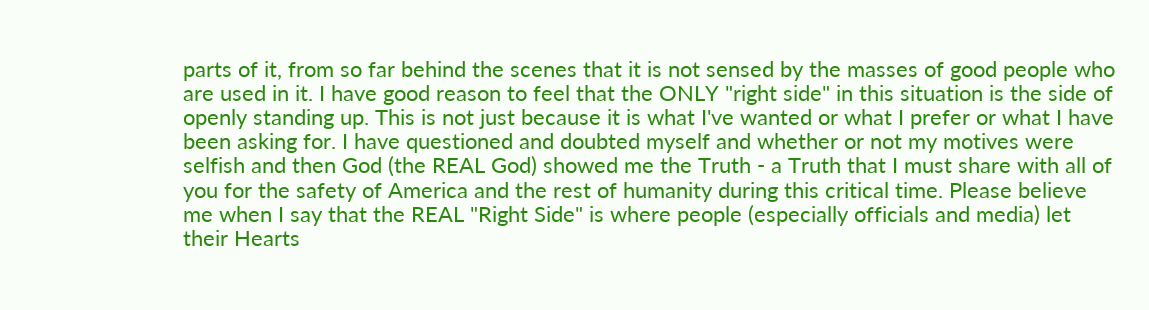parts of it, from so far behind the scenes that it is not sensed by the masses of good people who are used in it. I have good reason to feel that the ONLY "right side" in this situation is the side of openly standing up. This is not just because it is what I've wanted or what I prefer or what I have been asking for. I have questioned and doubted myself and whether or not my motives were selfish and then God (the REAL God) showed me the Truth - a Truth that I must share with all of you for the safety of America and the rest of humanity during this critical time. Please believe me when I say that the REAL "Right Side" is where people (especially officials and media) let their Hearts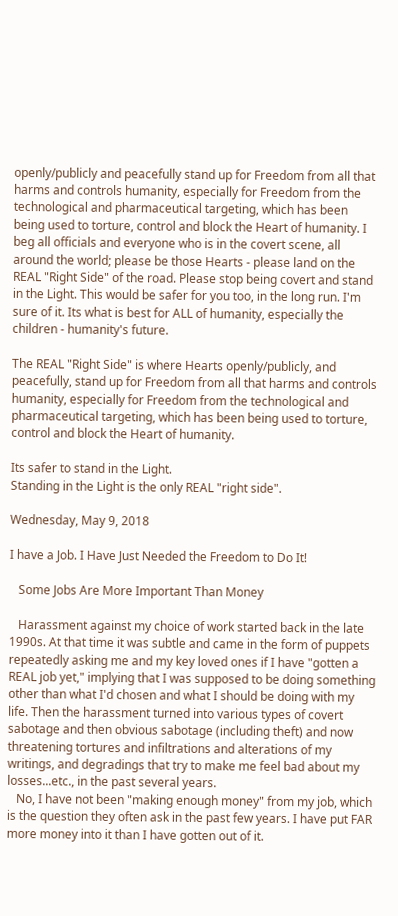openly/publicly and peacefully stand up for Freedom from all that harms and controls humanity, especially for Freedom from the technological and pharmaceutical targeting, which has been being used to torture, control and block the Heart of humanity. I beg all officials and everyone who is in the covert scene, all around the world; please be those Hearts - please land on the REAL "Right Side" of the road. Please stop being covert and stand in the Light. This would be safer for you too, in the long run. I'm sure of it. Its what is best for ALL of humanity, especially the children - humanity's future.

The REAL "Right Side" is where Hearts openly/publicly, and peacefully, stand up for Freedom from all that harms and controls humanity, especially for Freedom from the technological and pharmaceutical targeting, which has been being used to torture, control and block the Heart of humanity.

Its safer to stand in the Light.
Standing in the Light is the only REAL "right side".

Wednesday, May 9, 2018

I have a Job. I Have Just Needed the Freedom to Do It!

   Some Jobs Are More Important Than Money

   Harassment against my choice of work started back in the late 1990s. At that time it was subtle and came in the form of puppets repeatedly asking me and my key loved ones if I have "gotten a REAL job yet," implying that I was supposed to be doing something other than what I'd chosen and what I should be doing with my life. Then the harassment turned into various types of covert sabotage and then obvious sabotage (including theft) and now threatening tortures and infiltrations and alterations of my writings, and degradings that try to make me feel bad about my losses...etc., in the past several years.
   No, I have not been "making enough money" from my job, which is the question they often ask in the past few years. I have put FAR more money into it than I have gotten out of it.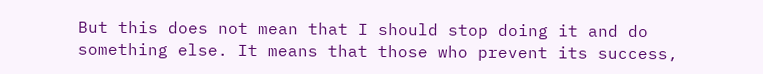But this does not mean that I should stop doing it and do something else. It means that those who prevent its success,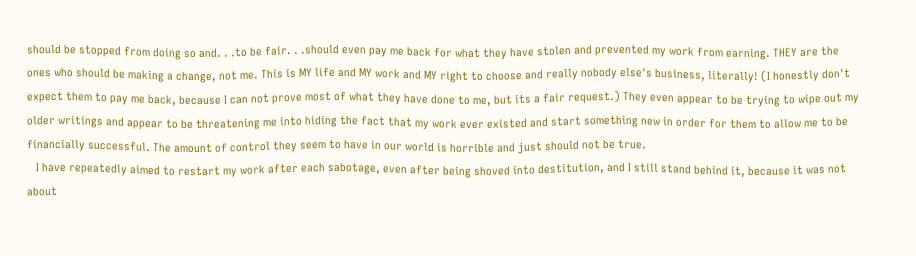should be stopped from doing so and. . .to be fair. . .should even pay me back for what they have stolen and prevented my work from earning. THEY are the ones who should be making a change, not me. This is MY life and MY work and MY right to choose and really nobody else's business, literally! (I honestly don't expect them to pay me back, because I can not prove most of what they have done to me, but its a fair request.) They even appear to be trying to wipe out my older writings and appear to be threatening me into hiding the fact that my work ever existed and start something new in order for them to allow me to be financially successful. The amount of control they seem to have in our world is horrible and just should not be true.
   I have repeatedly aimed to restart my work after each sabotage, even after being shoved into destitution, and I still stand behind it, because it was not about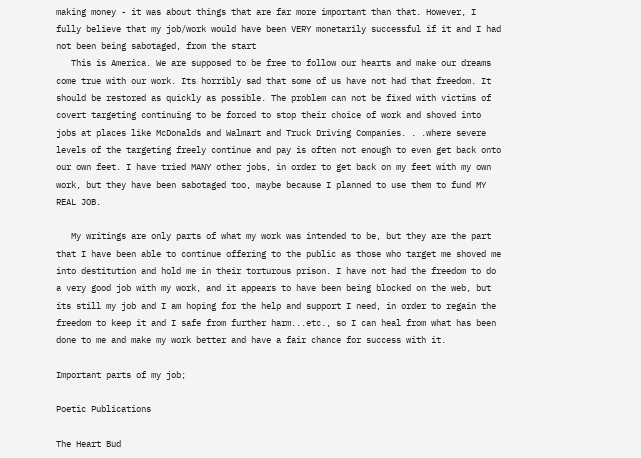making money - it was about things that are far more important than that. However, I fully believe that my job/work would have been VERY monetarily successful if it and I had not been being sabotaged, from the start
   This is America. We are supposed to be free to follow our hearts and make our dreams come true with our work. Its horribly sad that some of us have not had that freedom. It should be restored as quickly as possible. The problem can not be fixed with victims of covert targeting continuing to be forced to stop their choice of work and shoved into jobs at places like McDonalds and Walmart and Truck Driving Companies. . .where severe levels of the targeting freely continue and pay is often not enough to even get back onto our own feet. I have tried MANY other jobs, in order to get back on my feet with my own work, but they have been sabotaged too, maybe because I planned to use them to fund MY REAL JOB.

   My writings are only parts of what my work was intended to be, but they are the part that I have been able to continue offering to the public as those who target me shoved me into destitution and hold me in their torturous prison. I have not had the freedom to do a very good job with my work, and it appears to have been being blocked on the web, but its still my job and I am hoping for the help and support I need, in order to regain the freedom to keep it and I safe from further harm...etc., so I can heal from what has been done to me and make my work better and have a fair chance for success with it.

Important parts of my job;

Poetic Publications

The Heart Bud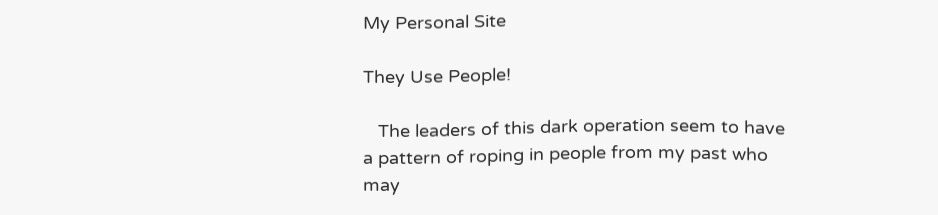My Personal Site

They Use People!

   The leaders of this dark operation seem to have a pattern of roping in people from my past who may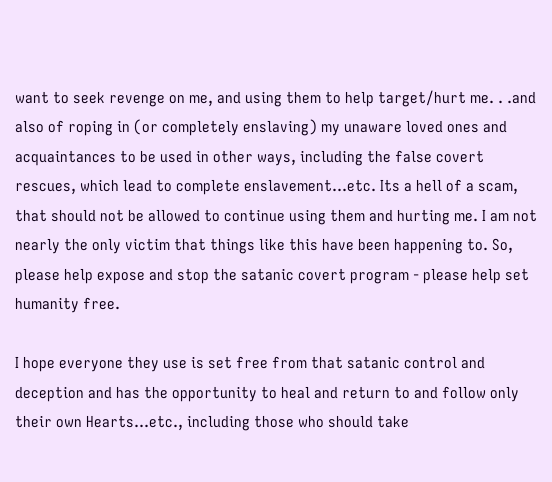want to seek revenge on me, and using them to help target/hurt me. . .and also of roping in (or completely enslaving) my unaware loved ones and acquaintances to be used in other ways, including the false covert rescues, which lead to complete enslavement...etc. Its a hell of a scam, that should not be allowed to continue using them and hurting me. I am not nearly the only victim that things like this have been happening to. So, please help expose and stop the satanic covert program - please help set humanity free.

I hope everyone they use is set free from that satanic control and deception and has the opportunity to heal and return to and follow only their own Hearts...etc., including those who should take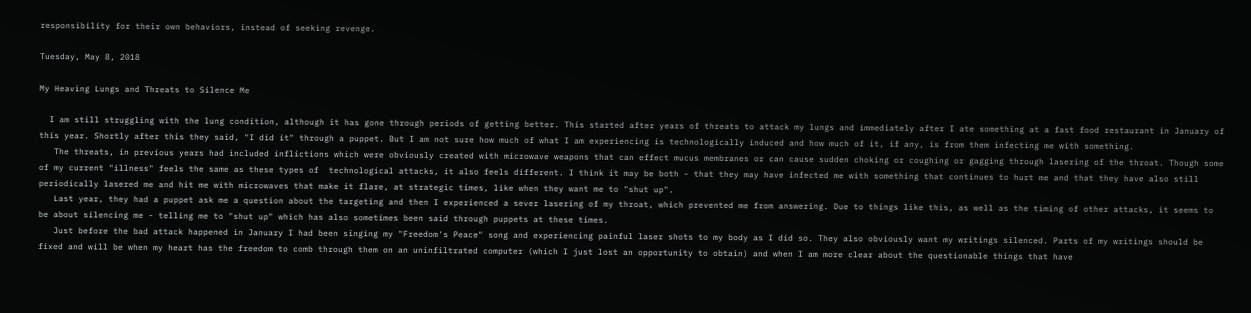responsibility for their own behaviors, instead of seeking revenge.

Tuesday, May 8, 2018

My Heaving Lungs and Threats to Silence Me

  I am still struggling with the lung condition, although it has gone through periods of getting better. This started after years of threats to attack my lungs and immediately after I ate something at a fast food restaurant in January of this year. Shortly after this they said, "I did it" through a puppet. But I am not sure how much of what I am experiencing is technologically induced and how much of it, if any, is from them infecting me with something.
   The threats, in previous years had included inflictions which were obviously created with microwave weapons that can effect mucus membranes or can cause sudden choking or coughing or gagging through lasering of the throat. Though some of my current "illness" feels the same as these types of  technological attacks, it also feels different. I think it may be both - that they may have infected me with something that continues to hurt me and that they have also still periodically lasered me and hit me with microwaves that make it flare, at strategic times, like when they want me to "shut up".
   Last year, they had a puppet ask me a question about the targeting and then I experienced a sever lasering of my throat, which prevented me from answering. Due to things like this, as well as the timing of other attacks, it seems to be about silencing me - telling me to "shut up" which has also sometimes been said through puppets at these times.
   Just before the bad attack happened in January I had been singing my "Freedom's Peace" song and experiencing painful laser shots to my body as I did so. They also obviously want my writings silenced. Parts of my writings should be fixed and will be when my heart has the freedom to comb through them on an uninfiltrated computer (which I just lost an opportunity to obtain) and when I am more clear about the questionable things that have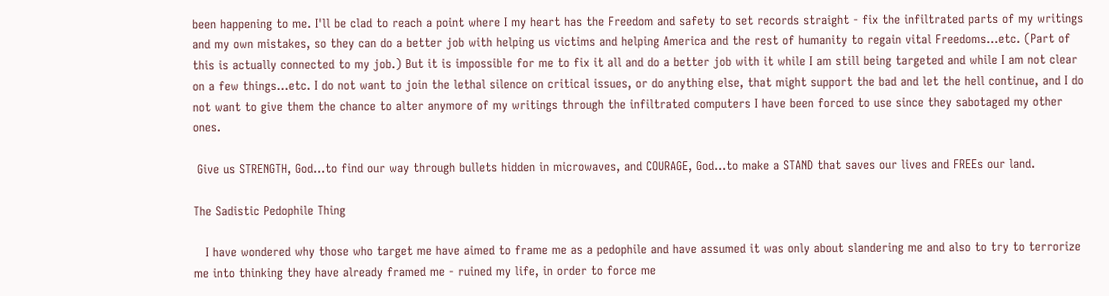been happening to me. I'll be clad to reach a point where I my heart has the Freedom and safety to set records straight - fix the infiltrated parts of my writings and my own mistakes, so they can do a better job with helping us victims and helping America and the rest of humanity to regain vital Freedoms...etc. (Part of this is actually connected to my job.) But it is impossible for me to fix it all and do a better job with it while I am still being targeted and while I am not clear on a few things...etc. I do not want to join the lethal silence on critical issues, or do anything else, that might support the bad and let the hell continue, and I do not want to give them the chance to alter anymore of my writings through the infiltrated computers I have been forced to use since they sabotaged my other ones.

 Give us STRENGTH, God...to find our way through bullets hidden in microwaves, and COURAGE, God...to make a STAND that saves our lives and FREEs our land.

The Sadistic Pedophile Thing

   I have wondered why those who target me have aimed to frame me as a pedophile and have assumed it was only about slandering me and also to try to terrorize me into thinking they have already framed me - ruined my life, in order to force me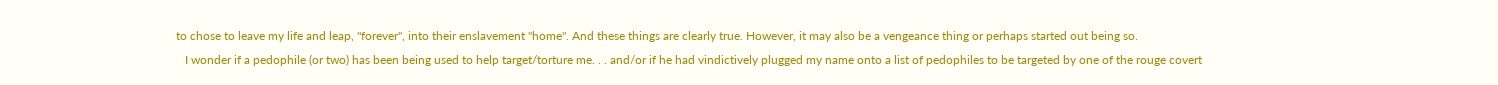to chose to leave my life and leap, "forever", into their enslavement "home". And these things are clearly true. However, it may also be a vengeance thing or perhaps started out being so.
   I wonder if a pedophile (or two) has been being used to help target/torture me. . . and/or if he had vindictively plugged my name onto a list of pedophiles to be targeted by one of the rouge covert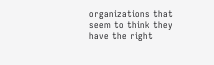organizations that seem to think they have the right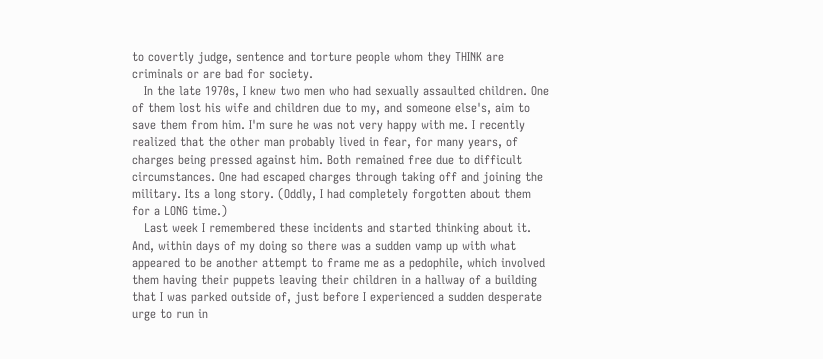to covertly judge, sentence and torture people whom they THINK are criminals or are bad for society.
   In the late 1970s, I knew two men who had sexually assaulted children. One of them lost his wife and children due to my, and someone else's, aim to save them from him. I'm sure he was not very happy with me. I recently realized that the other man probably lived in fear, for many years, of charges being pressed against him. Both remained free due to difficult circumstances. One had escaped charges through taking off and joining the military. Its a long story. (Oddly, I had completely forgotten about them for a LONG time.)
   Last week I remembered these incidents and started thinking about it. And, within days of my doing so there was a sudden vamp up with what appeared to be another attempt to frame me as a pedophile, which involved them having their puppets leaving their children in a hallway of a building that I was parked outside of, just before I experienced a sudden desperate urge to run in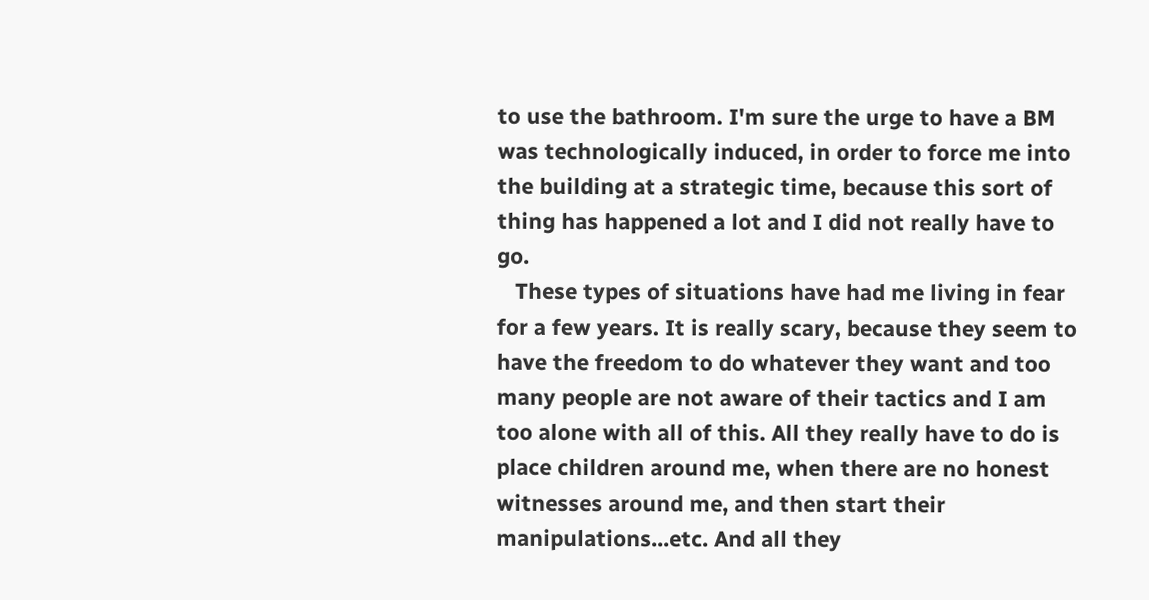to use the bathroom. I'm sure the urge to have a BM was technologically induced, in order to force me into the building at a strategic time, because this sort of thing has happened a lot and I did not really have to go.
   These types of situations have had me living in fear for a few years. It is really scary, because they seem to have the freedom to do whatever they want and too many people are not aware of their tactics and I am too alone with all of this. All they really have to do is place children around me, when there are no honest witnesses around me, and then start their manipulations...etc. And all they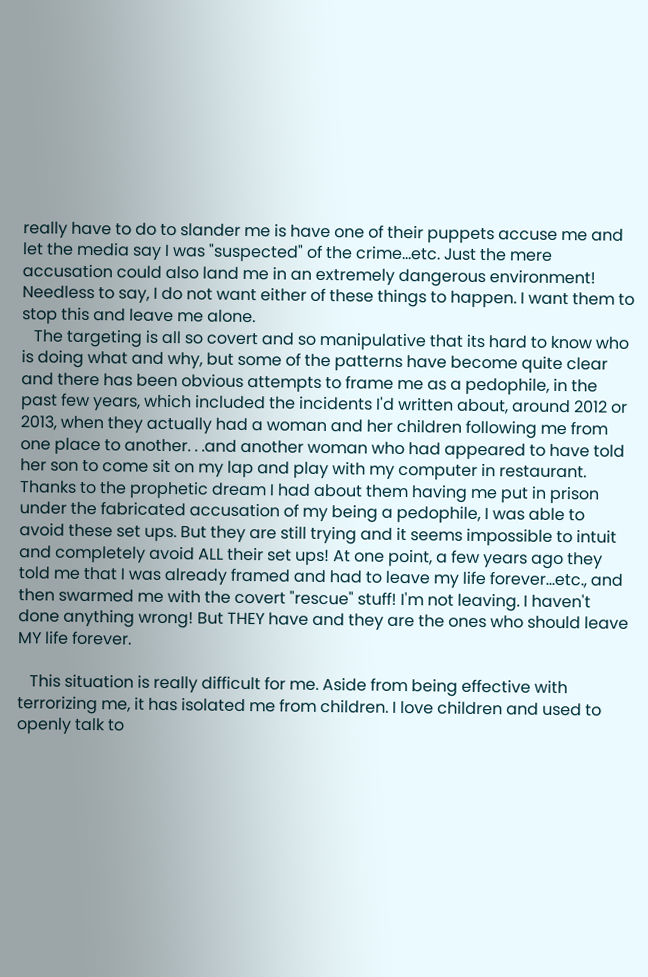really have to do to slander me is have one of their puppets accuse me and let the media say I was "suspected" of the crime...etc. Just the mere accusation could also land me in an extremely dangerous environment! Needless to say, I do not want either of these things to happen. I want them to stop this and leave me alone.
   The targeting is all so covert and so manipulative that its hard to know who is doing what and why, but some of the patterns have become quite clear and there has been obvious attempts to frame me as a pedophile, in the past few years, which included the incidents I'd written about, around 2012 or 2013, when they actually had a woman and her children following me from one place to another. . .and another woman who had appeared to have told her son to come sit on my lap and play with my computer in restaurant. Thanks to the prophetic dream I had about them having me put in prison under the fabricated accusation of my being a pedophile, I was able to avoid these set ups. But they are still trying and it seems impossible to intuit and completely avoid ALL their set ups! At one point, a few years ago they told me that I was already framed and had to leave my life forever...etc., and then swarmed me with the covert "rescue" stuff! I'm not leaving. I haven't done anything wrong! But THEY have and they are the ones who should leave MY life forever.

   This situation is really difficult for me. Aside from being effective with terrorizing me, it has isolated me from children. I love children and used to openly talk to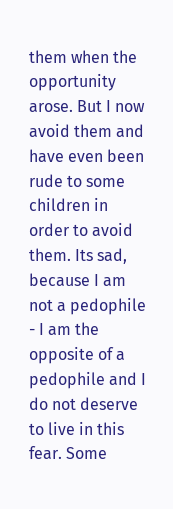them when the opportunity arose. But I now avoid them and have even been rude to some children in order to avoid them. Its sad, because I am not a pedophile - I am the opposite of a pedophile and I do not deserve to live in this fear. Some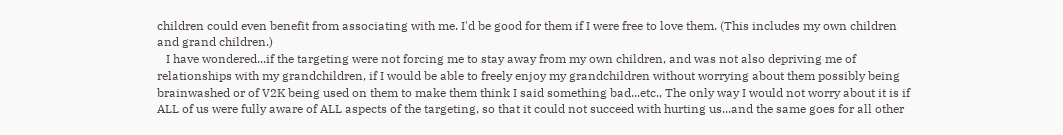children could even benefit from associating with me. I'd be good for them if I were free to love them. (This includes my own children and grand children.)
   I have wondered...if the targeting were not forcing me to stay away from my own children, and was not also depriving me of relationships with my grandchildren, if I would be able to freely enjoy my grandchildren without worrying about them possibly being brainwashed or of V2K being used on them to make them think I said something bad...etc., The only way I would not worry about it is if ALL of us were fully aware of ALL aspects of the targeting, so that it could not succeed with hurting us...and the same goes for all other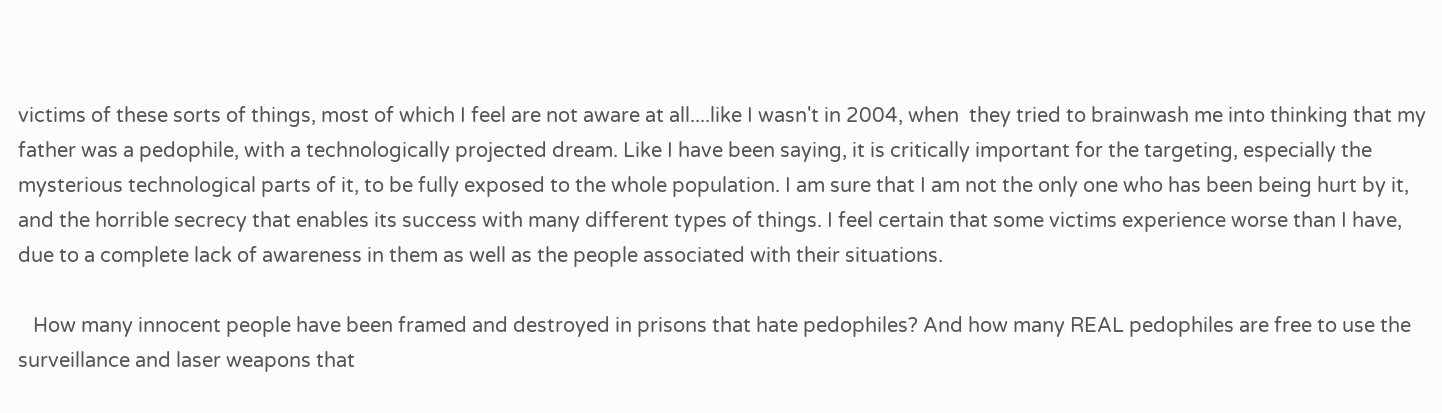victims of these sorts of things, most of which I feel are not aware at all....like I wasn't in 2004, when  they tried to brainwash me into thinking that my father was a pedophile, with a technologically projected dream. Like I have been saying, it is critically important for the targeting, especially the mysterious technological parts of it, to be fully exposed to the whole population. I am sure that I am not the only one who has been being hurt by it, and the horrible secrecy that enables its success with many different types of things. I feel certain that some victims experience worse than I have, due to a complete lack of awareness in them as well as the people associated with their situations.

   How many innocent people have been framed and destroyed in prisons that hate pedophiles? And how many REAL pedophiles are free to use the surveillance and laser weapons that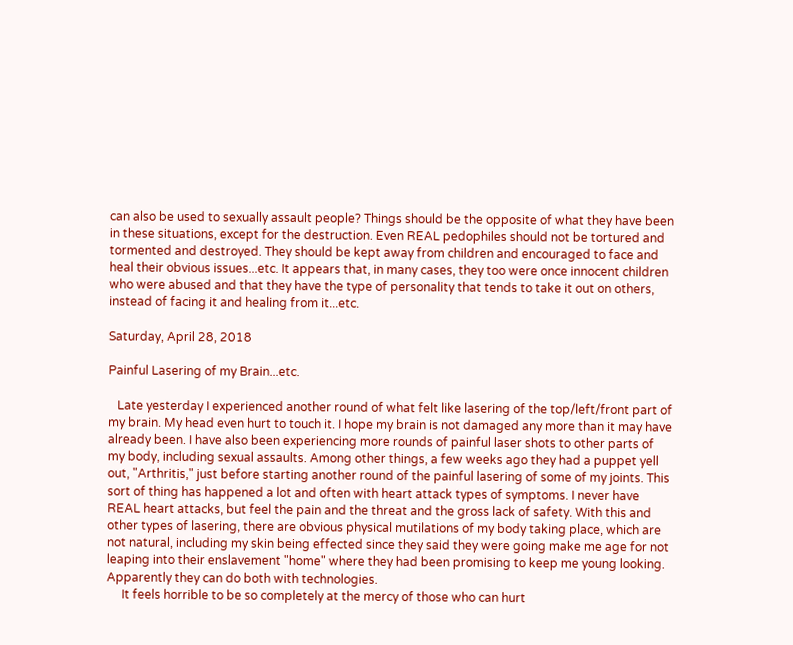can also be used to sexually assault people? Things should be the opposite of what they have been in these situations, except for the destruction. Even REAL pedophiles should not be tortured and tormented and destroyed. They should be kept away from children and encouraged to face and heal their obvious issues...etc. It appears that, in many cases, they too were once innocent children who were abused and that they have the type of personality that tends to take it out on others, instead of facing it and healing from it...etc.

Saturday, April 28, 2018

Painful Lasering of my Brain...etc.

   Late yesterday I experienced another round of what felt like lasering of the top/left/front part of my brain. My head even hurt to touch it. I hope my brain is not damaged any more than it may have already been. I have also been experiencing more rounds of painful laser shots to other parts of my body, including sexual assaults. Among other things, a few weeks ago they had a puppet yell out, "Arthritis," just before starting another round of the painful lasering of some of my joints. This sort of thing has happened a lot and often with heart attack types of symptoms. I never have REAL heart attacks, but feel the pain and the threat and the gross lack of safety. With this and other types of lasering, there are obvious physical mutilations of my body taking place, which are not natural, including my skin being effected since they said they were going make me age for not leaping into their enslavement "home" where they had been promising to keep me young looking. Apparently they can do both with technologies.
     It feels horrible to be so completely at the mercy of those who can hurt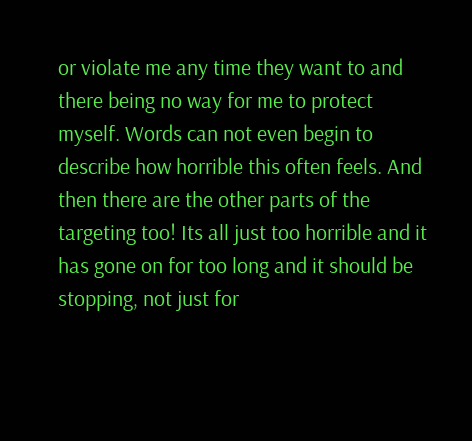or violate me any time they want to and there being no way for me to protect myself. Words can not even begin to describe how horrible this often feels. And then there are the other parts of the targeting too! Its all just too horrible and it has gone on for too long and it should be stopping, not just for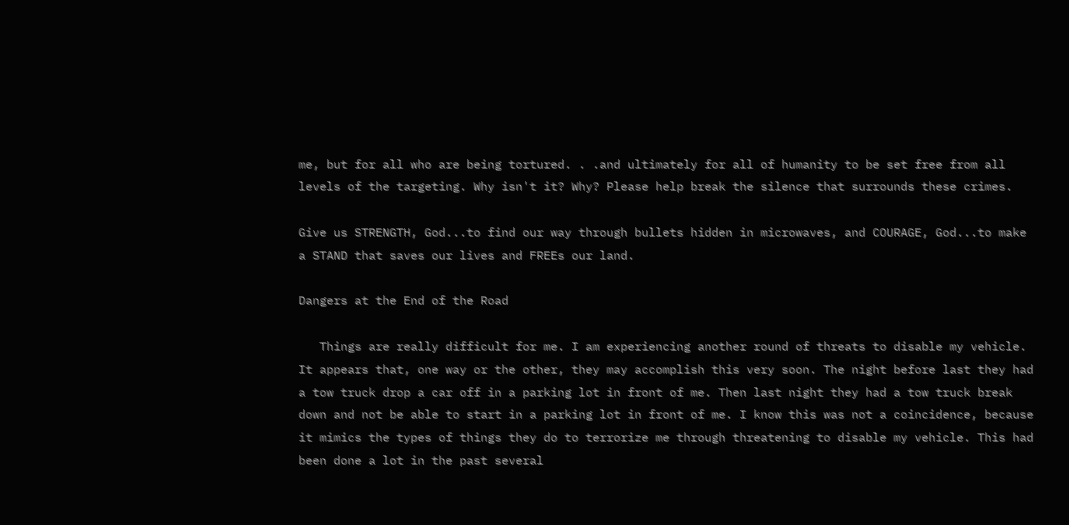me, but for all who are being tortured. . .and ultimately for all of humanity to be set free from all levels of the targeting. Why isn't it? Why? Please help break the silence that surrounds these crimes.

Give us STRENGTH, God...to find our way through bullets hidden in microwaves, and COURAGE, God...to make a STAND that saves our lives and FREEs our land.

Dangers at the End of the Road

   Things are really difficult for me. I am experiencing another round of threats to disable my vehicle. It appears that, one way or the other, they may accomplish this very soon. The night before last they had a tow truck drop a car off in a parking lot in front of me. Then last night they had a tow truck break down and not be able to start in a parking lot in front of me. I know this was not a coincidence, because it mimics the types of things they do to terrorize me through threatening to disable my vehicle. This had been done a lot in the past several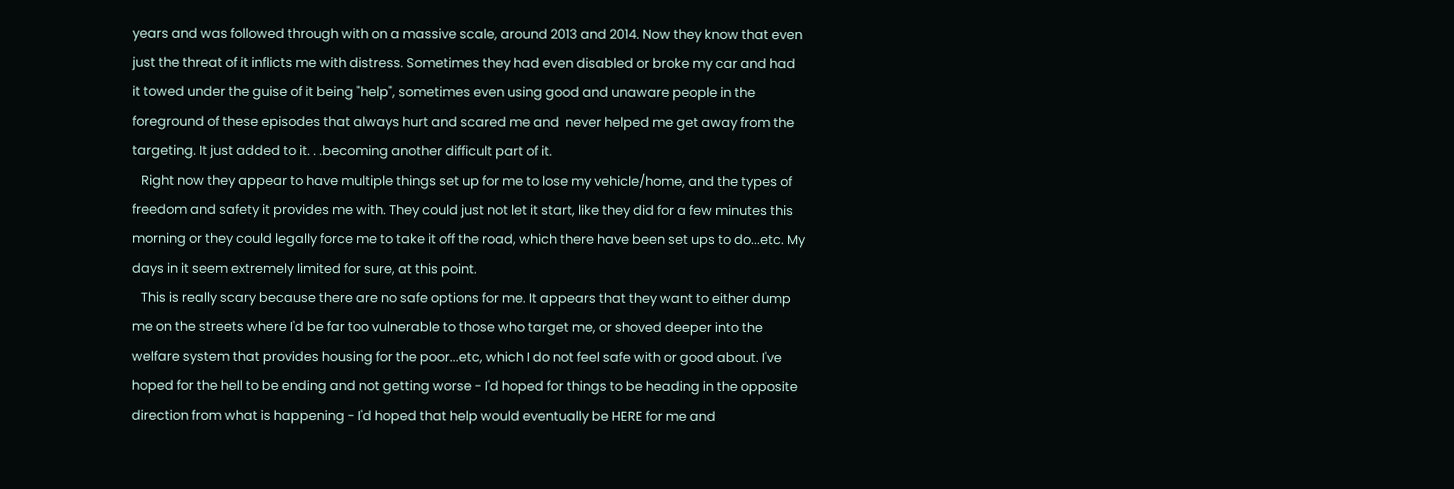years and was followed through with on a massive scale, around 2013 and 2014. Now they know that even just the threat of it inflicts me with distress. Sometimes they had even disabled or broke my car and had it towed under the guise of it being "help", sometimes even using good and unaware people in the foreground of these episodes that always hurt and scared me and  never helped me get away from the targeting. It just added to it. . .becoming another difficult part of it.
   Right now they appear to have multiple things set up for me to lose my vehicle/home, and the types of freedom and safety it provides me with. They could just not let it start, like they did for a few minutes this morning or they could legally force me to take it off the road, which there have been set ups to do...etc. My days in it seem extremely limited for sure, at this point.
   This is really scary because there are no safe options for me. It appears that they want to either dump me on the streets where I'd be far too vulnerable to those who target me, or shoved deeper into the welfare system that provides housing for the poor...etc, which I do not feel safe with or good about. I've hoped for the hell to be ending and not getting worse - I'd hoped for things to be heading in the opposite direction from what is happening - I'd hoped that help would eventually be HERE for me and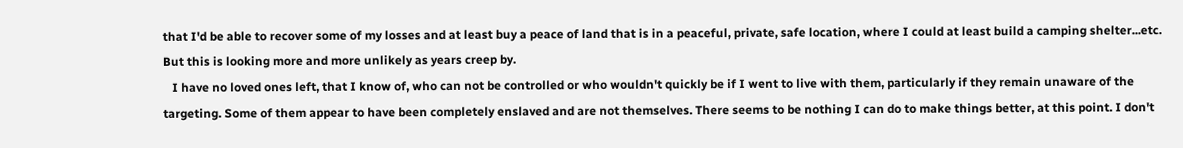that I'd be able to recover some of my losses and at least buy a peace of land that is in a peaceful, private, safe location, where I could at least build a camping shelter...etc. But this is looking more and more unlikely as years creep by.
   I have no loved ones left, that I know of, who can not be controlled or who wouldn't quickly be if I went to live with them, particularly if they remain unaware of the targeting. Some of them appear to have been completely enslaved and are not themselves. There seems to be nothing I can do to make things better, at this point. I don't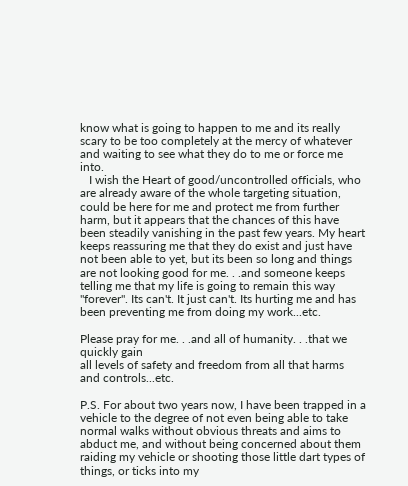know what is going to happen to me and its really scary to be too completely at the mercy of whatever and waiting to see what they do to me or force me into.
   I wish the Heart of good/uncontrolled officials, who are already aware of the whole targeting situation, could be here for me and protect me from further harm, but it appears that the chances of this have been steadily vanishing in the past few years. My heart keeps reassuring me that they do exist and just have not been able to yet, but its been so long and things are not looking good for me. . .and someone keeps telling me that my life is going to remain this way "forever". Its can't. It just can't. Its hurting me and has been preventing me from doing my work...etc.

Please pray for me. . .and all of humanity. . .that we quickly gain
all levels of safety and freedom from all that harms and controls...etc.

P.S. For about two years now, I have been trapped in a vehicle to the degree of not even being able to take normal walks without obvious threats and aims to abduct me, and without being concerned about them raiding my vehicle or shooting those little dart types of things, or ticks into my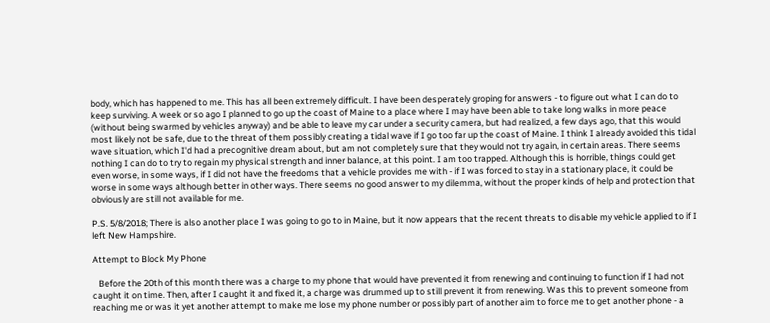body, which has happened to me. This has all been extremely difficult. I have been desperately groping for answers - to figure out what I can do to keep surviving. A week or so ago I planned to go up the coast of Maine to a place where I may have been able to take long walks in more peace (without being swarmed by vehicles anyway) and be able to leave my car under a security camera, but had realized, a few days ago, that this would most likely not be safe, due to the threat of them possibly creating a tidal wave if I go too far up the coast of Maine. I think I already avoided this tidal wave situation, which I'd had a precognitive dream about, but am not completely sure that they would not try again, in certain areas. There seems nothing I can do to try to regain my physical strength and inner balance, at this point. I am too trapped. Although this is horrible, things could get even worse, in some ways, if I did not have the freedoms that a vehicle provides me with - if I was forced to stay in a stationary place, it could be worse in some ways although better in other ways. There seems no good answer to my dilemma, without the proper kinds of help and protection that obviously are still not available for me.

P.S. 5/8/2018; There is also another place I was going to go to in Maine, but it now appears that the recent threats to disable my vehicle applied to if I left New Hampshire.

Attempt to Block My Phone

   Before the 20th of this month there was a charge to my phone that would have prevented it from renewing and continuing to function if I had not caught it on time. Then, after I caught it and fixed it, a charge was drummed up to still prevent it from renewing. Was this to prevent someone from reaching me or was it yet another attempt to make me lose my phone number or possibly part of another aim to force me to get another phone - a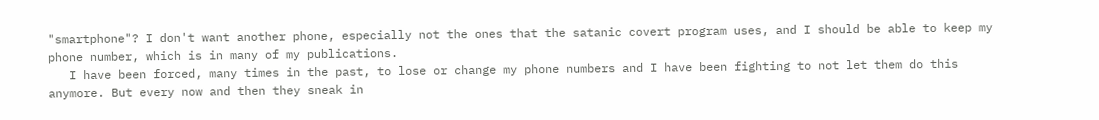"smartphone"? I don't want another phone, especially not the ones that the satanic covert program uses, and I should be able to keep my phone number, which is in many of my publications.
   I have been forced, many times in the past, to lose or change my phone numbers and I have been fighting to not let them do this anymore. But every now and then they sneak in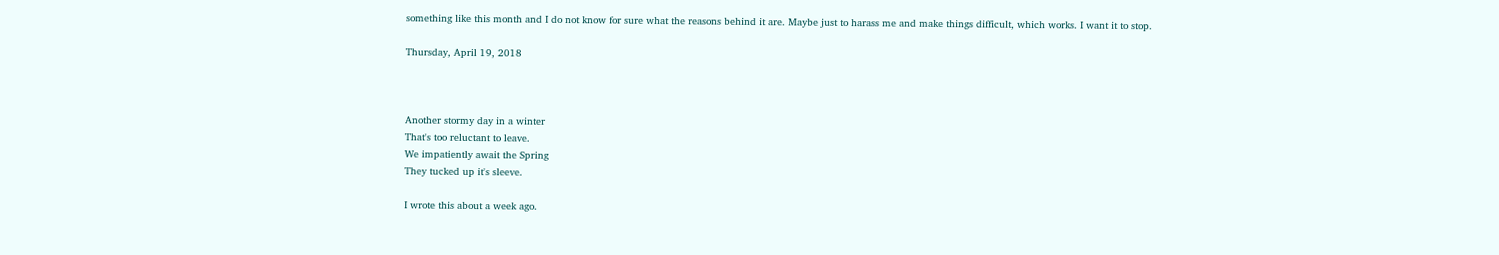something like this month and I do not know for sure what the reasons behind it are. Maybe just to harass me and make things difficult, which works. I want it to stop.

Thursday, April 19, 2018



Another stormy day in a winter
That's too reluctant to leave.
We impatiently await the Spring
They tucked up it's sleeve.

I wrote this about a week ago.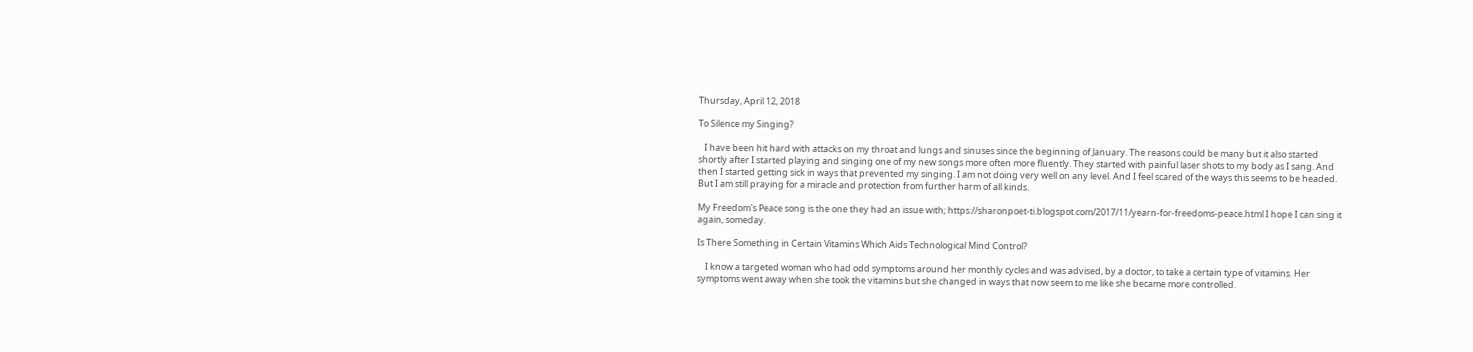Thursday, April 12, 2018

To Silence my Singing?

   I have been hit hard with attacks on my throat and lungs and sinuses since the beginning of January. The reasons could be many but it also started shortly after I started playing and singing one of my new songs more often more fluently. They started with painful laser shots to my body as I sang. And then I started getting sick in ways that prevented my singing. I am not doing very well on any level. And I feel scared of the ways this seems to be headed. But I am still praying for a miracle and protection from further harm of all kinds.

My Freedom's Peace song is the one they had an issue with; https://sharonpoet-ti.blogspot.com/2017/11/yearn-for-freedoms-peace.html I hope I can sing it again, someday.

Is There Something in Certain Vitamins Which Aids Technological Mind Control?

    I know a targeted woman who had odd symptoms around her monthly cycles and was advised, by a doctor, to take a certain type of vitamins. Her symptoms went away when she took the vitamins but she changed in ways that now seem to me like she became more controlled.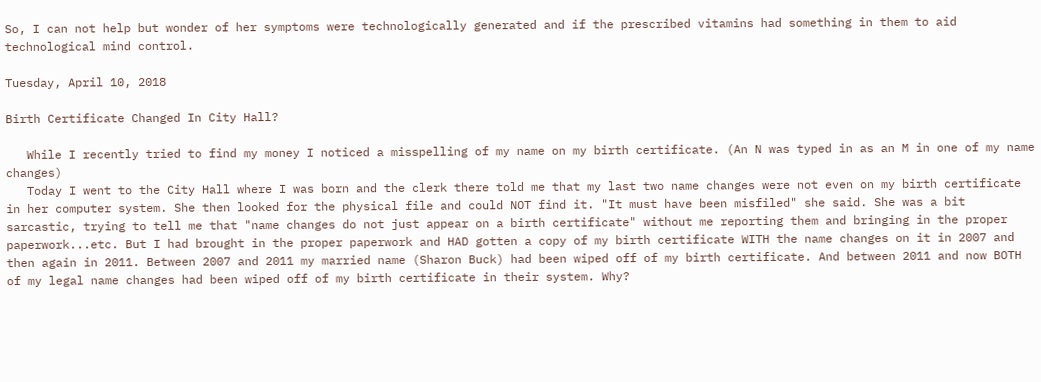So, I can not help but wonder of her symptoms were technologically generated and if the prescribed vitamins had something in them to aid technological mind control.

Tuesday, April 10, 2018

Birth Certificate Changed In City Hall?

   While I recently tried to find my money I noticed a misspelling of my name on my birth certificate. (An N was typed in as an M in one of my name changes)
   Today I went to the City Hall where I was born and the clerk there told me that my last two name changes were not even on my birth certificate in her computer system. She then looked for the physical file and could NOT find it. "It must have been misfiled" she said. She was a bit sarcastic, trying to tell me that "name changes do not just appear on a birth certificate" without me reporting them and bringing in the proper paperwork...etc. But I had brought in the proper paperwork and HAD gotten a copy of my birth certificate WITH the name changes on it in 2007 and then again in 2011. Between 2007 and 2011 my married name (Sharon Buck) had been wiped off of my birth certificate. And between 2011 and now BOTH of my legal name changes had been wiped off of my birth certificate in their system. Why?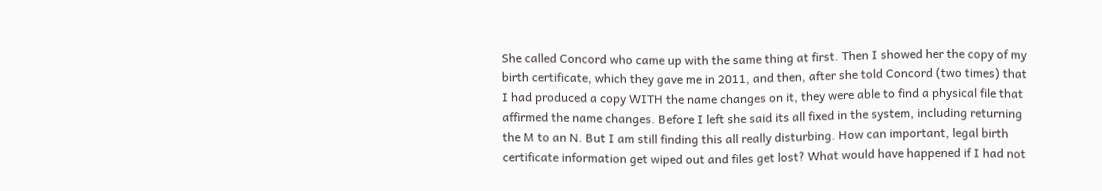She called Concord who came up with the same thing at first. Then I showed her the copy of my birth certificate, which they gave me in 2011, and then, after she told Concord (two times) that I had produced a copy WITH the name changes on it, they were able to find a physical file that affirmed the name changes. Before I left she said its all fixed in the system, including returning the M to an N. But I am still finding this all really disturbing. How can important, legal birth certificate information get wiped out and files get lost? What would have happened if I had not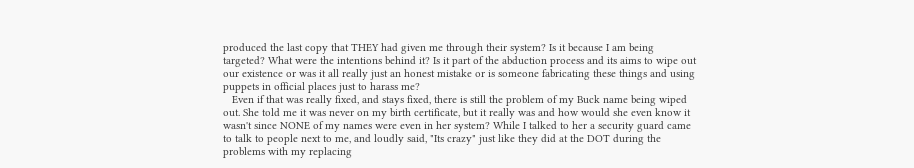produced the last copy that THEY had given me through their system? Is it because I am being targeted? What were the intentions behind it? Is it part of the abduction process and its aims to wipe out our existence or was it all really just an honest mistake or is someone fabricating these things and using puppets in official places just to harass me?
   Even if that was really fixed, and stays fixed, there is still the problem of my Buck name being wiped out. She told me it was never on my birth certificate, but it really was and how would she even know it wasn't since NONE of my names were even in her system? While I talked to her a security guard came to talk to people next to me, and loudly said, "Its crazy" just like they did at the DOT during the problems with my replacing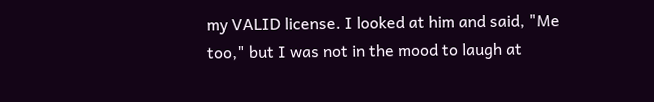my VALID license. I looked at him and said, "Me too," but I was not in the mood to laugh at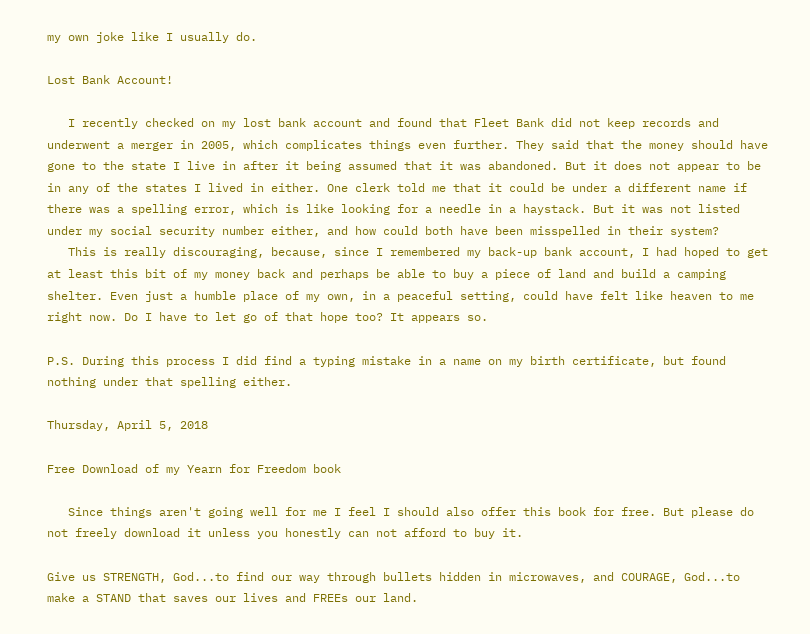my own joke like I usually do.

Lost Bank Account!

   I recently checked on my lost bank account and found that Fleet Bank did not keep records and underwent a merger in 2005, which complicates things even further. They said that the money should have gone to the state I live in after it being assumed that it was abandoned. But it does not appear to be in any of the states I lived in either. One clerk told me that it could be under a different name if there was a spelling error, which is like looking for a needle in a haystack. But it was not listed under my social security number either, and how could both have been misspelled in their system?
   This is really discouraging, because, since I remembered my back-up bank account, I had hoped to get at least this bit of my money back and perhaps be able to buy a piece of land and build a camping shelter. Even just a humble place of my own, in a peaceful setting, could have felt like heaven to me right now. Do I have to let go of that hope too? It appears so.

P.S. During this process I did find a typing mistake in a name on my birth certificate, but found nothing under that spelling either.

Thursday, April 5, 2018

Free Download of my Yearn for Freedom book

   Since things aren't going well for me I feel I should also offer this book for free. But please do not freely download it unless you honestly can not afford to buy it.

Give us STRENGTH, God...to find our way through bullets hidden in microwaves, and COURAGE, God...to make a STAND that saves our lives and FREEs our land.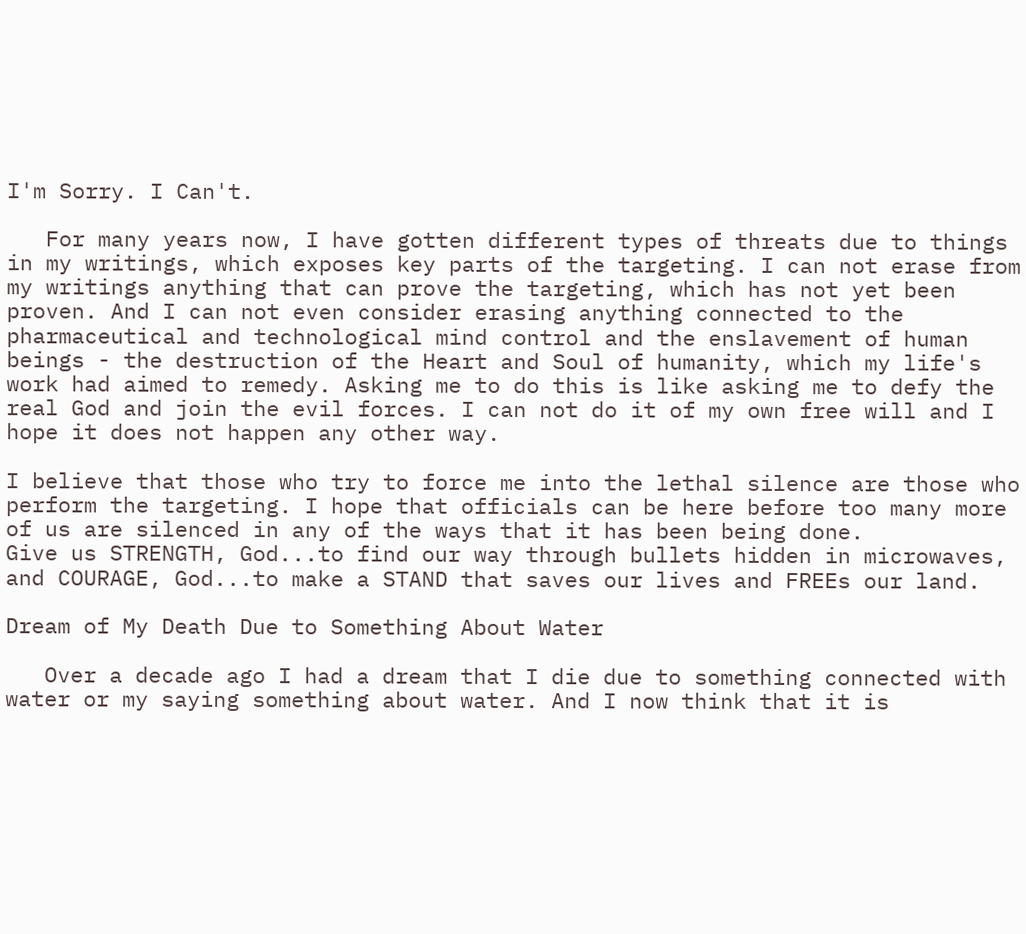I'm Sorry. I Can't.

   For many years now, I have gotten different types of threats due to things in my writings, which exposes key parts of the targeting. I can not erase from my writings anything that can prove the targeting, which has not yet been proven. And I can not even consider erasing anything connected to the pharmaceutical and technological mind control and the enslavement of human beings - the destruction of the Heart and Soul of humanity, which my life's work had aimed to remedy. Asking me to do this is like asking me to defy the real God and join the evil forces. I can not do it of my own free will and I hope it does not happen any other way.

I believe that those who try to force me into the lethal silence are those who perform the targeting. I hope that officials can be here before too many more of us are silenced in any of the ways that it has been being done.
Give us STRENGTH, God...to find our way through bullets hidden in microwaves, and COURAGE, God...to make a STAND that saves our lives and FREEs our land.

Dream of My Death Due to Something About Water

   Over a decade ago I had a dream that I die due to something connected with water or my saying something about water. And I now think that it is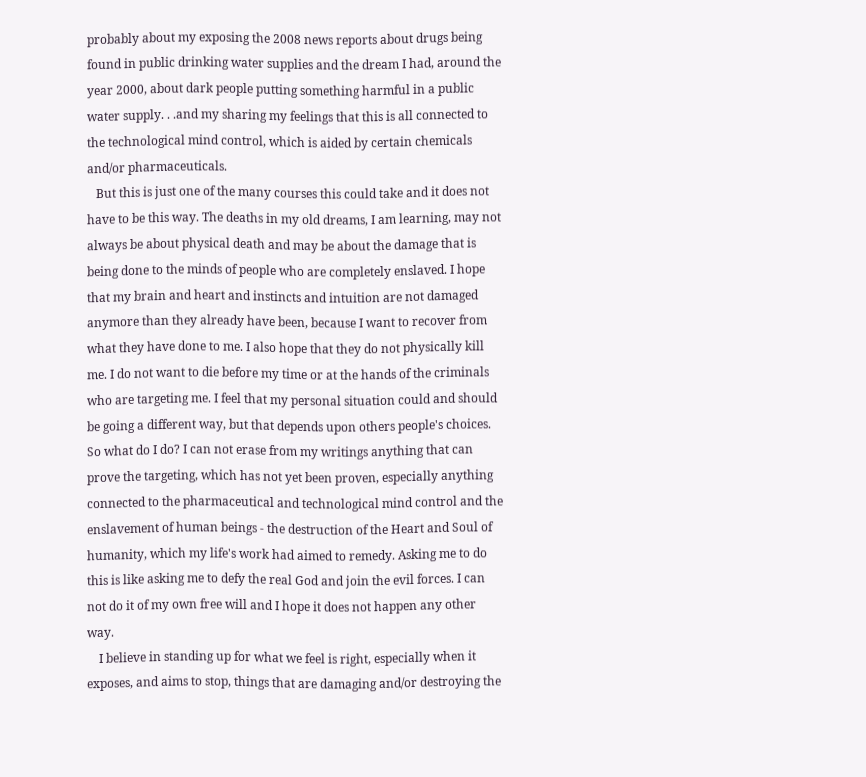probably about my exposing the 2008 news reports about drugs being found in public drinking water supplies and the dream I had, around the year 2000, about dark people putting something harmful in a public water supply. . .and my sharing my feelings that this is all connected to the technological mind control, which is aided by certain chemicals and/or pharmaceuticals.
   But this is just one of the many courses this could take and it does not have to be this way. The deaths in my old dreams, I am learning, may not always be about physical death and may be about the damage that is being done to the minds of people who are completely enslaved. I hope that my brain and heart and instincts and intuition are not damaged anymore than they already have been, because I want to recover from what they have done to me. I also hope that they do not physically kill me. I do not want to die before my time or at the hands of the criminals who are targeting me. I feel that my personal situation could and should be going a different way, but that depends upon others people's choices. So what do I do? I can not erase from my writings anything that can prove the targeting, which has not yet been proven, especially anything connected to the pharmaceutical and technological mind control and the enslavement of human beings - the destruction of the Heart and Soul of humanity, which my life's work had aimed to remedy. Asking me to do this is like asking me to defy the real God and join the evil forces. I can not do it of my own free will and I hope it does not happen any other way.
    I believe in standing up for what we feel is right, especially when it exposes, and aims to stop, things that are damaging and/or destroying the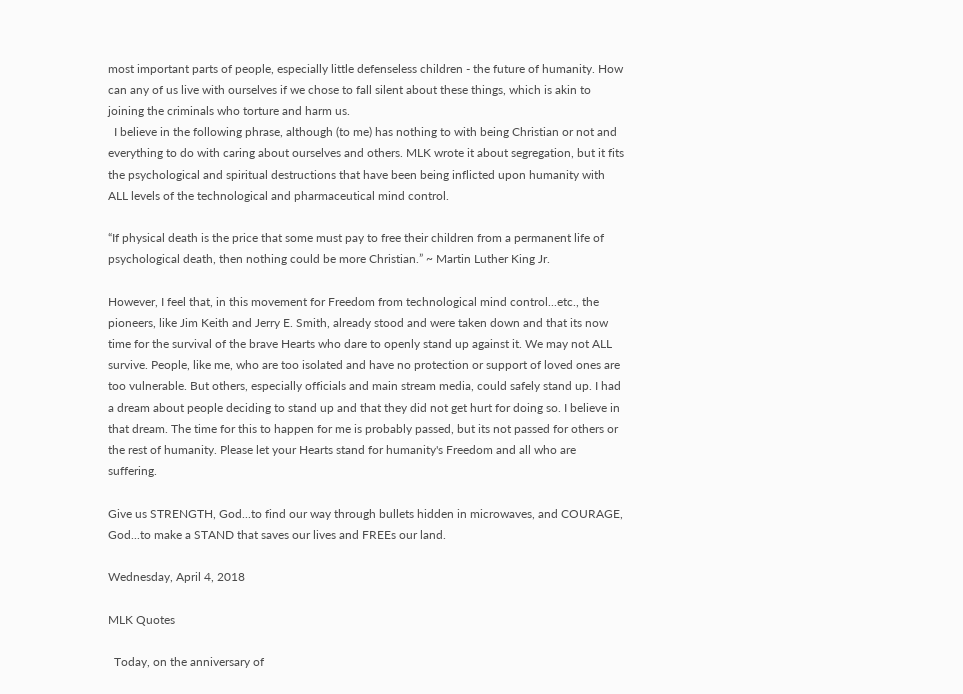most important parts of people, especially little defenseless children - the future of humanity. How can any of us live with ourselves if we chose to fall silent about these things, which is akin to joining the criminals who torture and harm us.
  I believe in the following phrase, although (to me) has nothing to with being Christian or not and everything to do with caring about ourselves and others. MLK wrote it about segregation, but it fits the psychological and spiritual destructions that have been being inflicted upon humanity with ALL levels of the technological and pharmaceutical mind control.

“If physical death is the price that some must pay to free their children from a permanent life of psychological death, then nothing could be more Christian.” ~ Martin Luther King Jr.

However, I feel that, in this movement for Freedom from technological mind control...etc., the pioneers, like Jim Keith and Jerry E. Smith, already stood and were taken down and that its now time for the survival of the brave Hearts who dare to openly stand up against it. We may not ALL survive. People, like me, who are too isolated and have no protection or support of loved ones are too vulnerable. But others, especially officials and main stream media, could safely stand up. I had a dream about people deciding to stand up and that they did not get hurt for doing so. I believe in that dream. The time for this to happen for me is probably passed, but its not passed for others or the rest of humanity. Please let your Hearts stand for humanity's Freedom and all who are suffering.

Give us STRENGTH, God...to find our way through bullets hidden in microwaves, and COURAGE, God...to make a STAND that saves our lives and FREEs our land.

Wednesday, April 4, 2018

MLK Quotes

  Today, on the anniversary of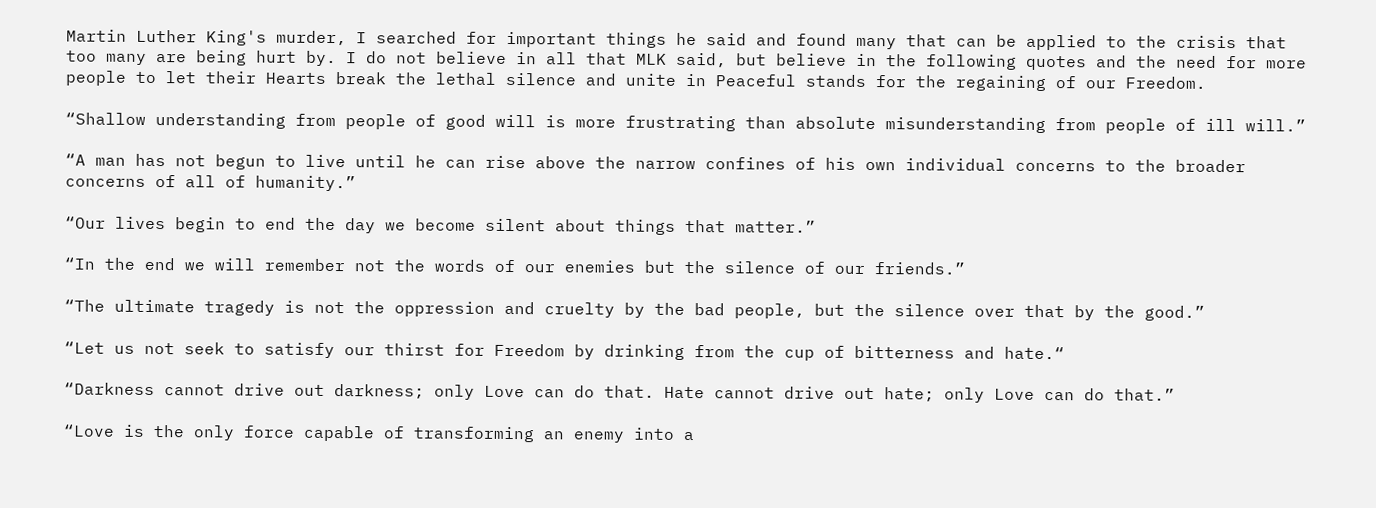Martin Luther King's murder, I searched for important things he said and found many that can be applied to the crisis that too many are being hurt by. I do not believe in all that MLK said, but believe in the following quotes and the need for more people to let their Hearts break the lethal silence and unite in Peaceful stands for the regaining of our Freedom.

“Shallow understanding from people of good will is more frustrating than absolute misunderstanding from people of ill will.”

“A man has not begun to live until he can rise above the narrow confines of his own individual concerns to the broader concerns of all of humanity.”

“Our lives begin to end the day we become silent about things that matter.”

“In the end we will remember not the words of our enemies but the silence of our friends.”

“The ultimate tragedy is not the oppression and cruelty by the bad people, but the silence over that by the good.”

“Let us not seek to satisfy our thirst for Freedom by drinking from the cup of bitterness and hate.“

“Darkness cannot drive out darkness; only Love can do that. Hate cannot drive out hate; only Love can do that.”

“Love is the only force capable of transforming an enemy into a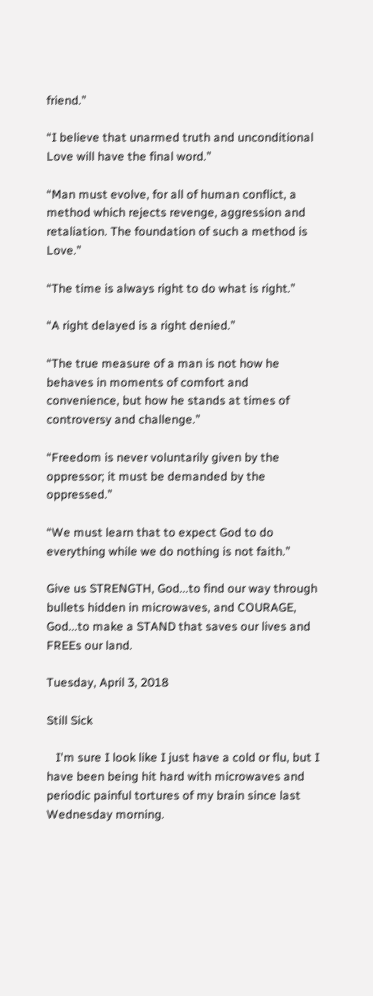friend.”

“I believe that unarmed truth and unconditional Love will have the final word.”

“Man must evolve, for all of human conflict, a method which rejects revenge, aggression and retaliation. The foundation of such a method is Love.”

“The time is always right to do what is right.”

“A right delayed is a right denied.”

“The true measure of a man is not how he behaves in moments of comfort and convenience, but how he stands at times of controversy and challenge.”

“Freedom is never voluntarily given by the oppressor; it must be demanded by the oppressed.”

“We must learn that to expect God to do everything while we do nothing is not faith.”

Give us STRENGTH, God...to find our way through bullets hidden in microwaves, and COURAGE, God...to make a STAND that saves our lives and FREEs our land.

Tuesday, April 3, 2018

Still Sick

   I'm sure I look like I just have a cold or flu, but I have been being hit hard with microwaves and periodic painful tortures of my brain since last Wednesday morning.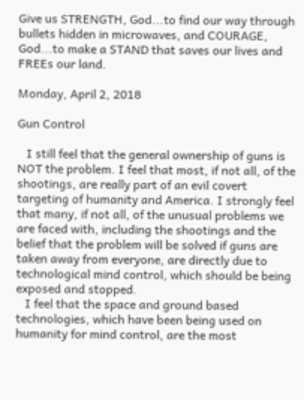Give us STRENGTH, God...to find our way through bullets hidden in microwaves, and COURAGE, God...to make a STAND that saves our lives and FREEs our land.

Monday, April 2, 2018

Gun Control

   I still feel that the general ownership of guns is NOT the problem. I feel that most, if not all, of the shootings, are really part of an evil covert targeting of humanity and America. I strongly feel that many, if not all, of the unusual problems we are faced with, including the shootings and the belief that the problem will be solved if guns are taken away from everyone, are directly due to technological mind control, which should be being exposed and stopped.
   I feel that the space and ground based technologies, which have been being used on humanity for mind control, are the most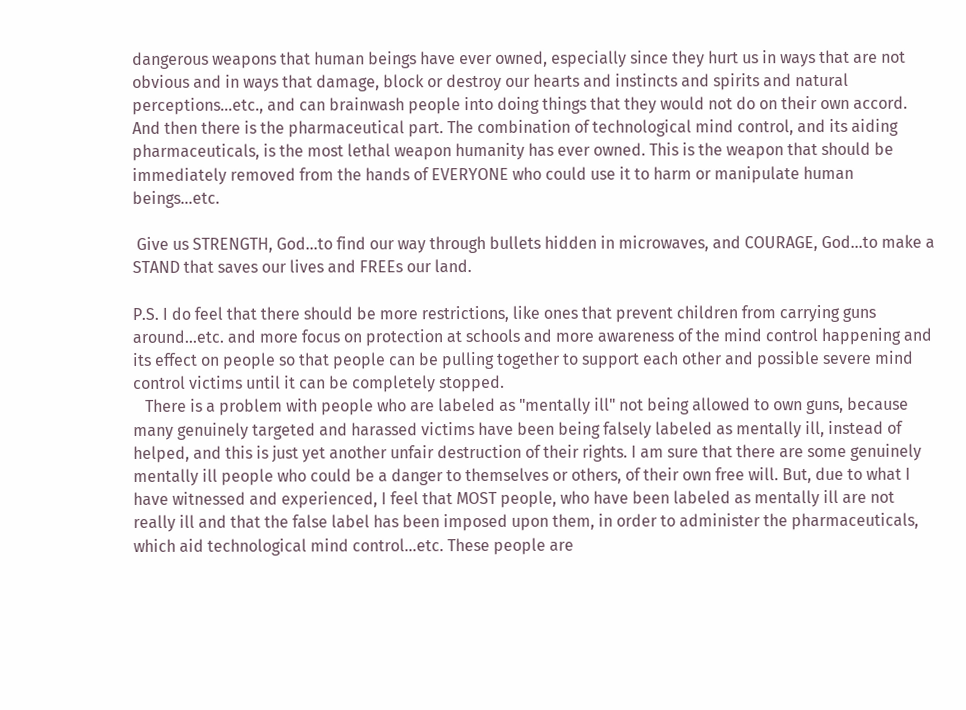dangerous weapons that human beings have ever owned, especially since they hurt us in ways that are not obvious and in ways that damage, block or destroy our hearts and instincts and spirits and natural perceptions...etc., and can brainwash people into doing things that they would not do on their own accord. And then there is the pharmaceutical part. The combination of technological mind control, and its aiding pharmaceuticals, is the most lethal weapon humanity has ever owned. This is the weapon that should be immediately removed from the hands of EVERYONE who could use it to harm or manipulate human beings...etc.

 Give us STRENGTH, God...to find our way through bullets hidden in microwaves, and COURAGE, God...to make a STAND that saves our lives and FREEs our land.

P.S. I do feel that there should be more restrictions, like ones that prevent children from carrying guns around...etc. and more focus on protection at schools and more awareness of the mind control happening and its effect on people so that people can be pulling together to support each other and possible severe mind control victims until it can be completely stopped.
   There is a problem with people who are labeled as "mentally ill" not being allowed to own guns, because many genuinely targeted and harassed victims have been being falsely labeled as mentally ill, instead of helped, and this is just yet another unfair destruction of their rights. I am sure that there are some genuinely mentally ill people who could be a danger to themselves or others, of their own free will. But, due to what I have witnessed and experienced, I feel that MOST people, who have been labeled as mentally ill are not really ill and that the false label has been imposed upon them, in order to administer the pharmaceuticals, which aid technological mind control...etc. These people are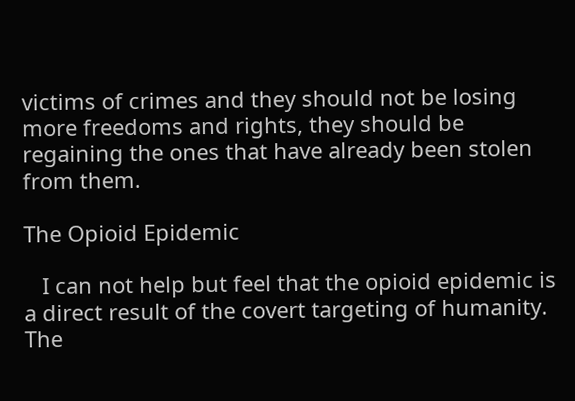victims of crimes and they should not be losing more freedoms and rights, they should be regaining the ones that have already been stolen from them.

The Opioid Epidemic

   I can not help but feel that the opioid epidemic is a direct result of the covert targeting of humanity. The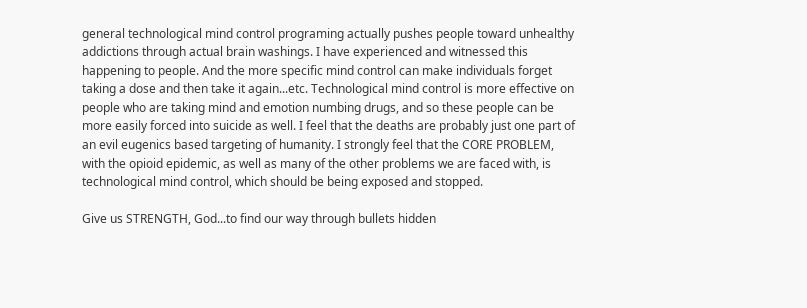general technological mind control programing actually pushes people toward unhealthy addictions through actual brain washings. I have experienced and witnessed this happening to people. And the more specific mind control can make individuals forget taking a dose and then take it again...etc. Technological mind control is more effective on people who are taking mind and emotion numbing drugs, and so these people can be more easily forced into suicide as well. I feel that the deaths are probably just one part of an evil eugenics based targeting of humanity. I strongly feel that the CORE PROBLEM, with the opioid epidemic, as well as many of the other problems we are faced with, is technological mind control, which should be being exposed and stopped.

Give us STRENGTH, God...to find our way through bullets hidden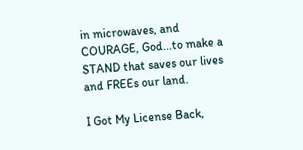in microwaves, and COURAGE, God...to make a STAND that saves our lives and FREEs our land.

I Got My License Back,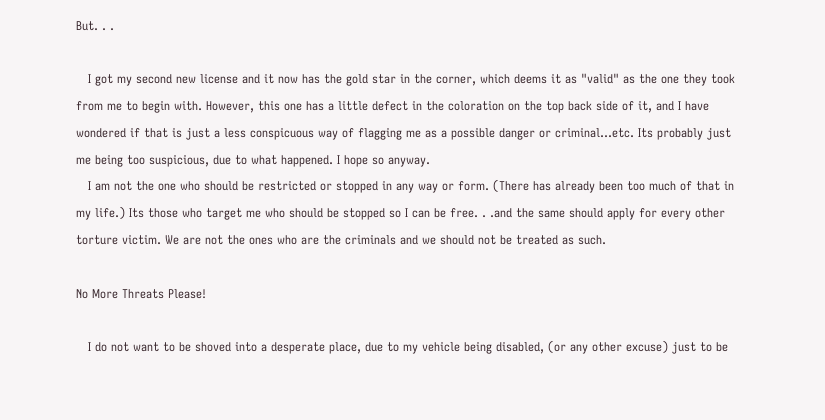But. . .

   I got my second new license and it now has the gold star in the corner, which deems it as "valid" as the one they took from me to begin with. However, this one has a little defect in the coloration on the top back side of it, and I have wondered if that is just a less conspicuous way of flagging me as a possible danger or criminal...etc. Its probably just me being too suspicious, due to what happened. I hope so anyway.
   I am not the one who should be restricted or stopped in any way or form. (There has already been too much of that in my life.) Its those who target me who should be stopped so I can be free. . .and the same should apply for every other torture victim. We are not the ones who are the criminals and we should not be treated as such.

No More Threats Please!

   I do not want to be shoved into a desperate place, due to my vehicle being disabled, (or any other excuse) just to be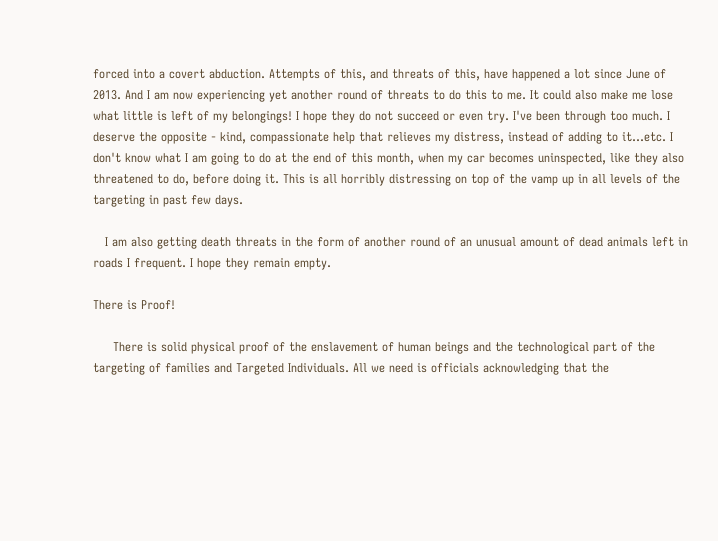forced into a covert abduction. Attempts of this, and threats of this, have happened a lot since June of 2013. And I am now experiencing yet another round of threats to do this to me. It could also make me lose what little is left of my belongings! I hope they do not succeed or even try. I've been through too much. I deserve the opposite - kind, compassionate help that relieves my distress, instead of adding to it...etc. I don't know what I am going to do at the end of this month, when my car becomes uninspected, like they also threatened to do, before doing it. This is all horribly distressing on top of the vamp up in all levels of the targeting in past few days.

   I am also getting death threats in the form of another round of an unusual amount of dead animals left in roads I frequent. I hope they remain empty.

There is Proof!

     There is solid physical proof of the enslavement of human beings and the technological part of the  targeting of families and Targeted Individuals. All we need is officials acknowledging that the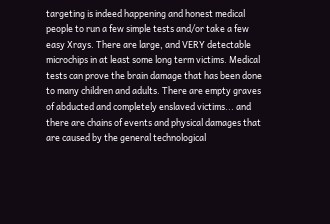targeting is indeed happening and honest medical people to run a few simple tests and/or take a few easy Xrays. There are large, and VERY detectable microchips in at least some long term victims. Medical tests can prove the brain damage that has been done to many children and adults. There are empty graves of abducted and completely enslaved victims... and there are chains of events and physical damages that are caused by the general technological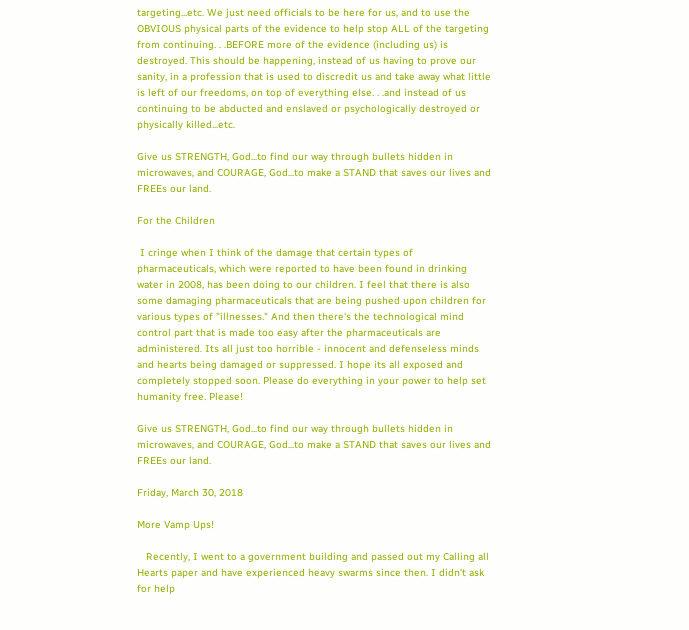targeting...etc. We just need officials to be here for us, and to use the OBVIOUS physical parts of the evidence to help stop ALL of the targeting from continuing. . .BEFORE more of the evidence (including us) is destroyed. This should be happening, instead of us having to prove our sanity, in a profession that is used to discredit us and take away what little is left of our freedoms, on top of everything else. . .and instead of us continuing to be abducted and enslaved or psychologically destroyed or physically killed...etc.

Give us STRENGTH, God...to find our way through bullets hidden in microwaves, and COURAGE, God...to make a STAND that saves our lives and FREEs our land.

For the Children

 I cringe when I think of the damage that certain types of pharmaceuticals, which were reported to have been found in drinking water in 2008, has been doing to our children. I feel that there is also some damaging pharmaceuticals that are being pushed upon children for various types of "illnesses." And then there's the technological mind control part that is made too easy after the pharmaceuticals are administered. Its all just too horrible - innocent and defenseless minds and hearts being damaged or suppressed. I hope its all exposed and completely stopped soon. Please do everything in your power to help set humanity free. Please!

Give us STRENGTH, God...to find our way through bullets hidden in microwaves, and COURAGE, God...to make a STAND that saves our lives and FREEs our land.

Friday, March 30, 2018

More Vamp Ups!

   Recently, I went to a government building and passed out my Calling all Hearts paper and have experienced heavy swarms since then. I didn't ask for help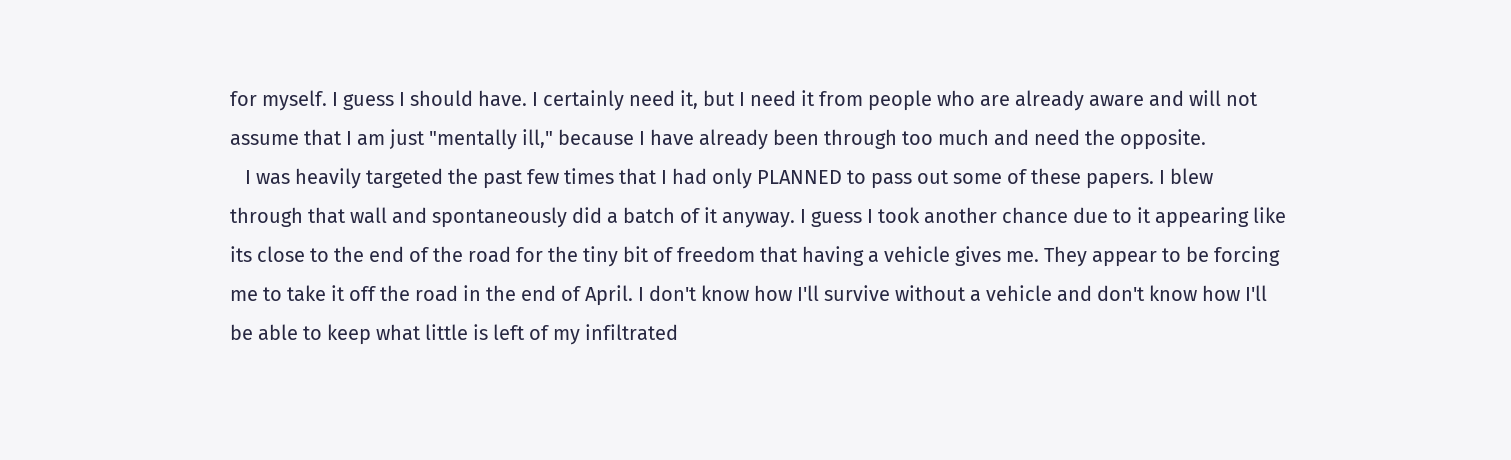for myself. I guess I should have. I certainly need it, but I need it from people who are already aware and will not assume that I am just "mentally ill," because I have already been through too much and need the opposite.
   I was heavily targeted the past few times that I had only PLANNED to pass out some of these papers. I blew through that wall and spontaneously did a batch of it anyway. I guess I took another chance due to it appearing like its close to the end of the road for the tiny bit of freedom that having a vehicle gives me. They appear to be forcing me to take it off the road in the end of April. I don't know how I'll survive without a vehicle and don't know how I'll be able to keep what little is left of my infiltrated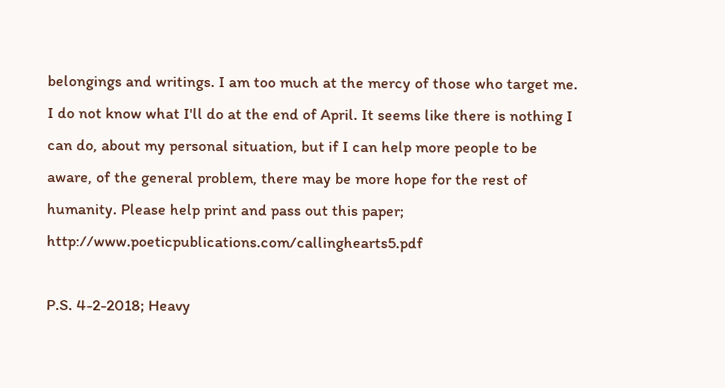belongings and writings. I am too much at the mercy of those who target me. I do not know what I'll do at the end of April. It seems like there is nothing I can do, about my personal situation, but if I can help more people to be aware, of the general problem, there may be more hope for the rest of humanity. Please help print and pass out this paper; http://www.poeticpublications.com/callinghearts5.pdf

P.S. 4-2-2018; Heavy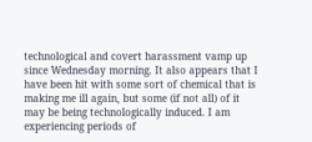technological and covert harassment vamp up since Wednesday morning. It also appears that I have been hit with some sort of chemical that is making me ill again, but some (if not all) of it may be being technologically induced. I am experiencing periods of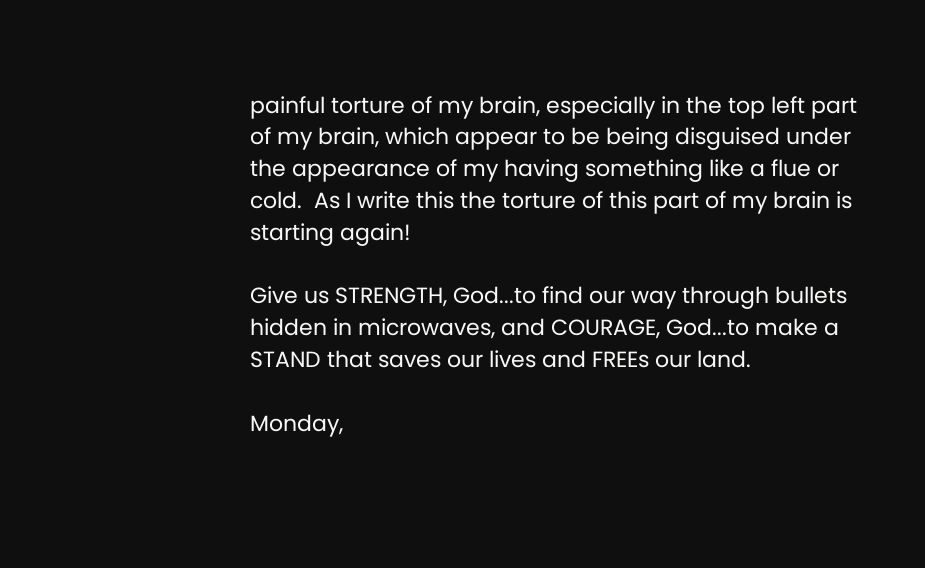painful torture of my brain, especially in the top left part of my brain, which appear to be being disguised under the appearance of my having something like a flue or cold.  As I write this the torture of this part of my brain is starting again!

Give us STRENGTH, God...to find our way through bullets hidden in microwaves, and COURAGE, God...to make a STAND that saves our lives and FREEs our land.

Monday,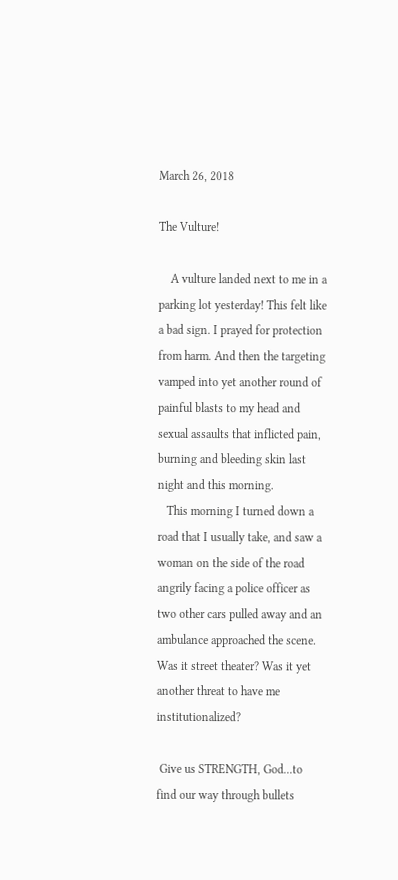March 26, 2018

The Vulture!

    A vulture landed next to me in a parking lot yesterday! This felt like a bad sign. I prayed for protection from harm. And then the targeting vamped into yet another round of painful blasts to my head and sexual assaults that inflicted pain, burning and bleeding skin last night and this morning.
   This morning I turned down a road that I usually take, and saw a woman on the side of the road angrily facing a police officer as two other cars pulled away and an ambulance approached the scene. Was it street theater? Was it yet another threat to have me institutionalized?

 Give us STRENGTH, God...to find our way through bullets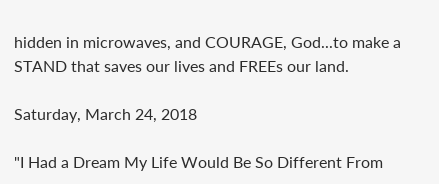hidden in microwaves, and COURAGE, God...to make a STAND that saves our lives and FREEs our land.

Saturday, March 24, 2018

"I Had a Dream My Life Would Be So Different From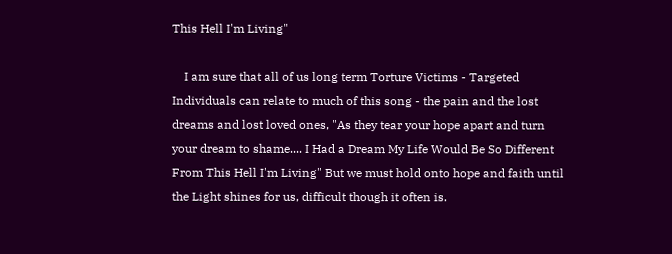This Hell I'm Living"

    I am sure that all of us long term Torture Victims - Targeted Individuals can relate to much of this song - the pain and the lost dreams and lost loved ones, "As they tear your hope apart and turn your dream to shame.... I Had a Dream My Life Would Be So Different From This Hell I'm Living" But we must hold onto hope and faith until the Light shines for us, difficult though it often is.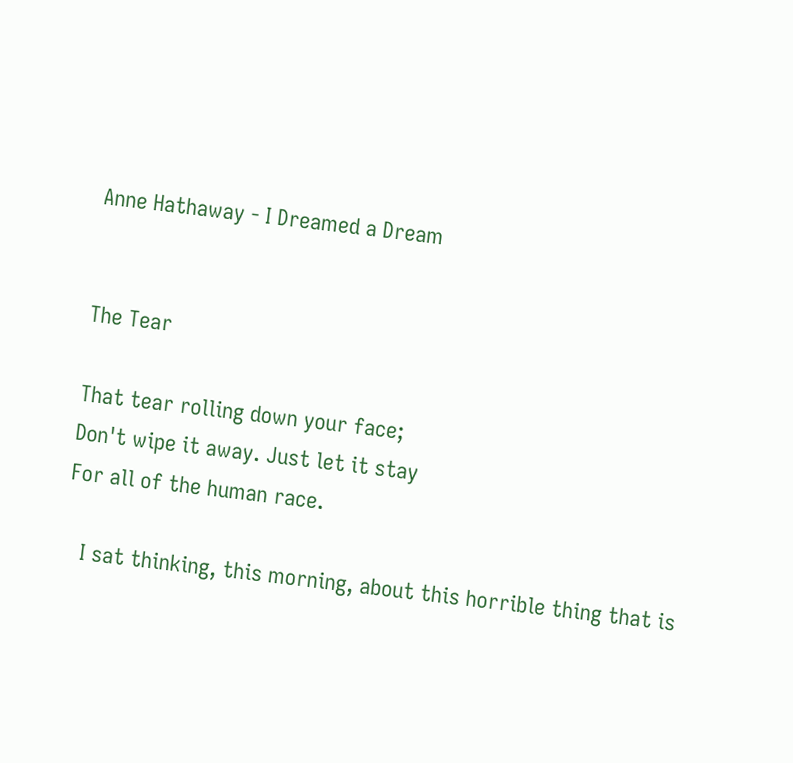Anne Hathaway - I Dreamed a Dream


The Tear

That tear rolling down your face;
Don't wipe it away. Just let it stay
For all of the human race.

   I sat thinking, this morning, about this horrible thing that is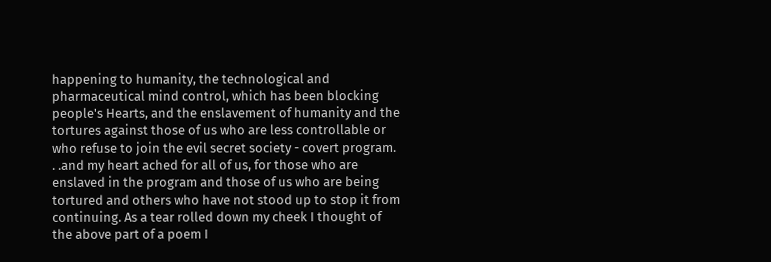happening to humanity, the technological and pharmaceutical mind control, which has been blocking people's Hearts, and the enslavement of humanity and the tortures against those of us who are less controllable or who refuse to join the evil secret society - covert program. . .and my heart ached for all of us, for those who are enslaved in the program and those of us who are being tortured and others who have not stood up to stop it from continuing. As a tear rolled down my cheek I thought of the above part of a poem I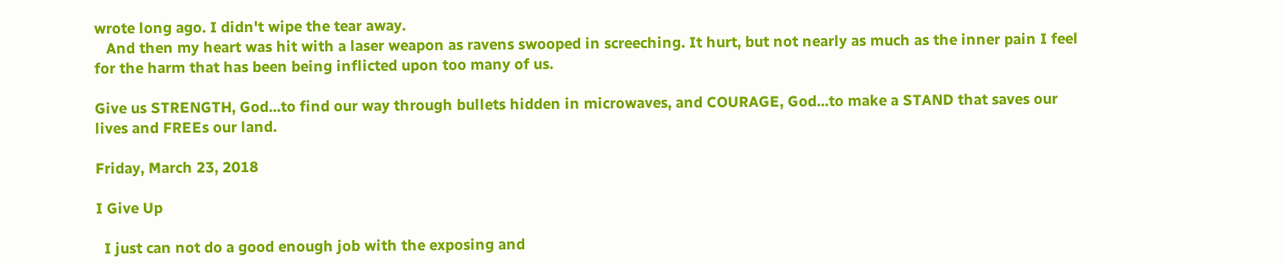wrote long ago. I didn't wipe the tear away.
   And then my heart was hit with a laser weapon as ravens swooped in screeching. It hurt, but not nearly as much as the inner pain I feel for the harm that has been being inflicted upon too many of us.

Give us STRENGTH, God...to find our way through bullets hidden in microwaves, and COURAGE, God...to make a STAND that saves our lives and FREEs our land.

Friday, March 23, 2018

I Give Up

  I just can not do a good enough job with the exposing and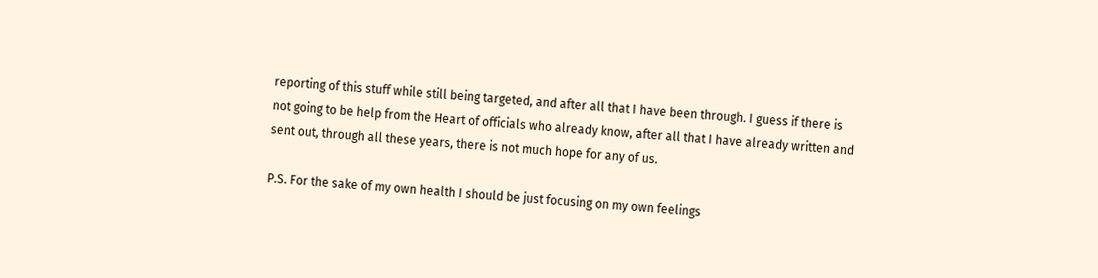reporting of this stuff while still being targeted, and after all that I have been through. I guess if there is not going to be help from the Heart of officials who already know, after all that I have already written and sent out, through all these years, there is not much hope for any of us.

P.S. For the sake of my own health I should be just focusing on my own feelings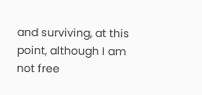and surviving, at this point, although I am not free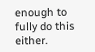enough to fully do this either.